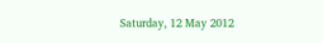Saturday, 12 May 2012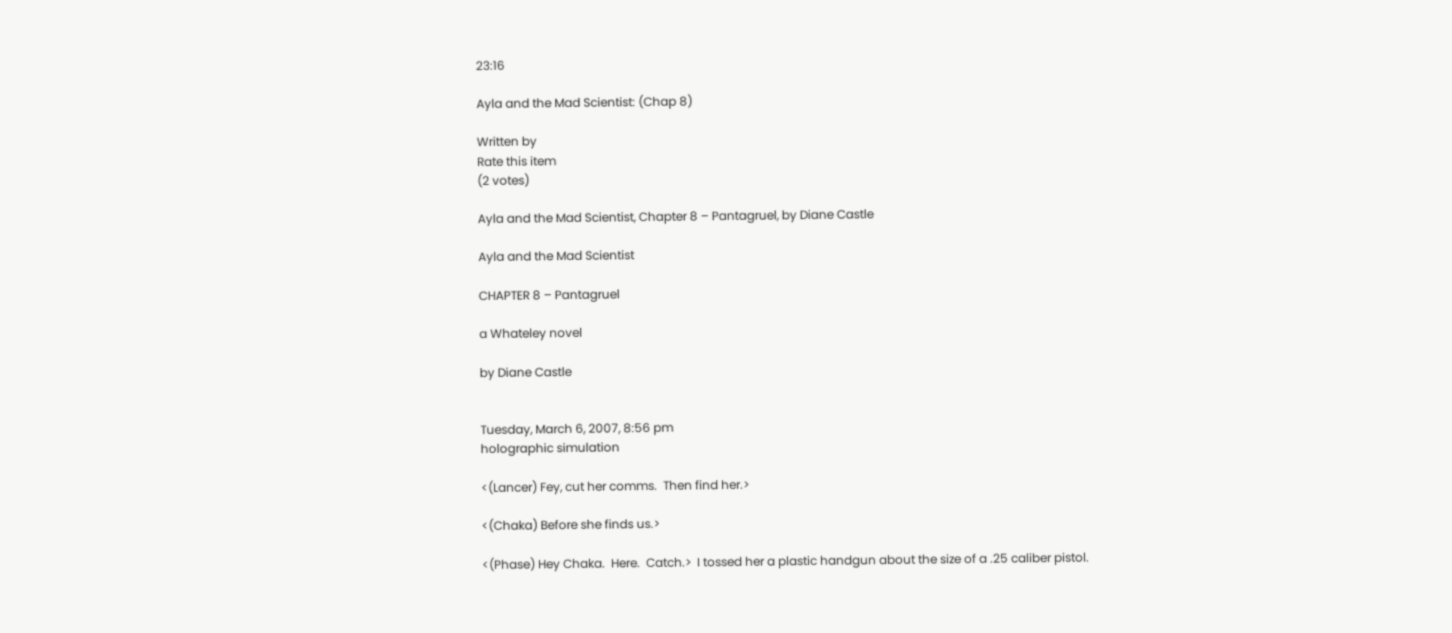23:16

Ayla and the Mad Scientist: (Chap 8)

Written by
Rate this item
(2 votes)

Ayla and the Mad Scientist, Chapter 8 – Pantagruel, by Diane Castle

Ayla and the Mad Scientist

CHAPTER 8 – Pantagruel

a Whateley novel

by Diane Castle


Tuesday, March 6, 2007, 8:56 pm
holographic simulation

<(Lancer) Fey, cut her comms.  Then find her.>

<(Chaka) Before she finds us.>

<(Phase) Hey Chaka.  Here.  Catch.>  I tossed her a plastic handgun about the size of a .25 caliber pistol.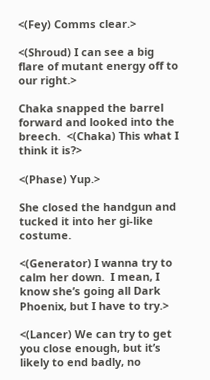<(Fey) Comms clear.>

<(Shroud) I can see a big flare of mutant energy off to our right.>

Chaka snapped the barrel forward and looked into the breech.  <(Chaka) This what I think it is?>

<(Phase) Yup.>

She closed the handgun and tucked it into her gi-like costume.

<(Generator) I wanna try to calm her down.  I mean, I know she’s going all Dark Phoenix, but I have to try.>

<(Lancer) We can try to get you close enough, but it’s likely to end badly, no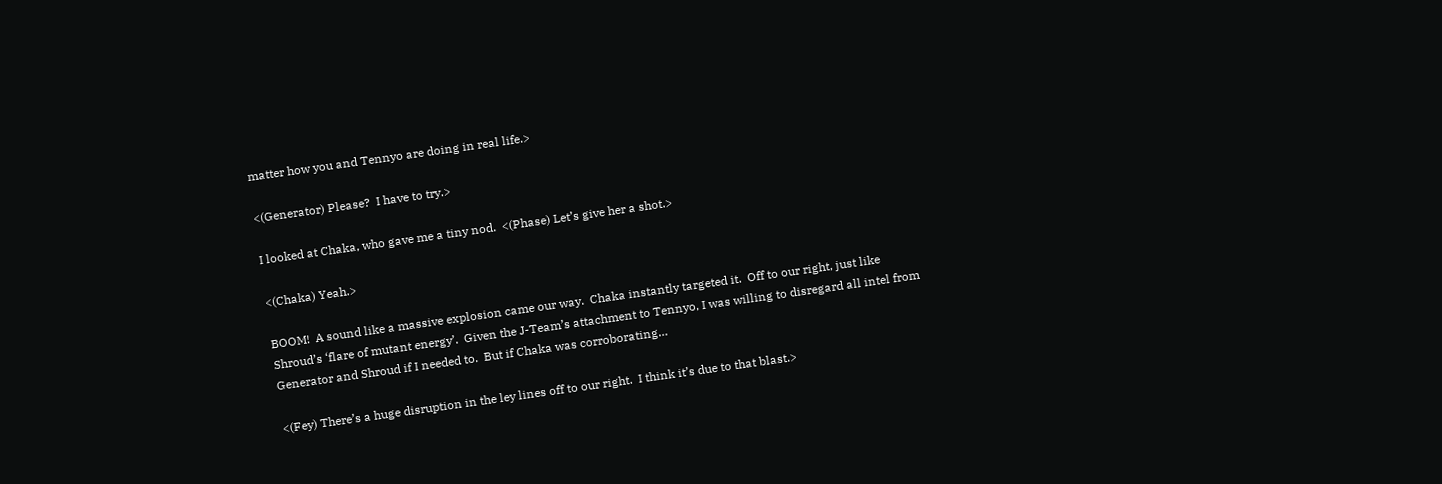matter how you and Tennyo are doing in real life.>

<(Generator) Please?  I have to try.>

I looked at Chaka, who gave me a tiny nod.  <(Phase) Let’s give her a shot.>

<(Chaka) Yeah.>

BOOM!  A sound like a massive explosion came our way.  Chaka instantly targeted it.  Off to our right, just like Shroud’s ‘flare of mutant energy’.  Given the J-Team’s attachment to Tennyo, I was willing to disregard all intel from Generator and Shroud if I needed to.  But if Chaka was corroborating…

<(Fey) There’s a huge disruption in the ley lines off to our right.  I think it’s due to that blast.>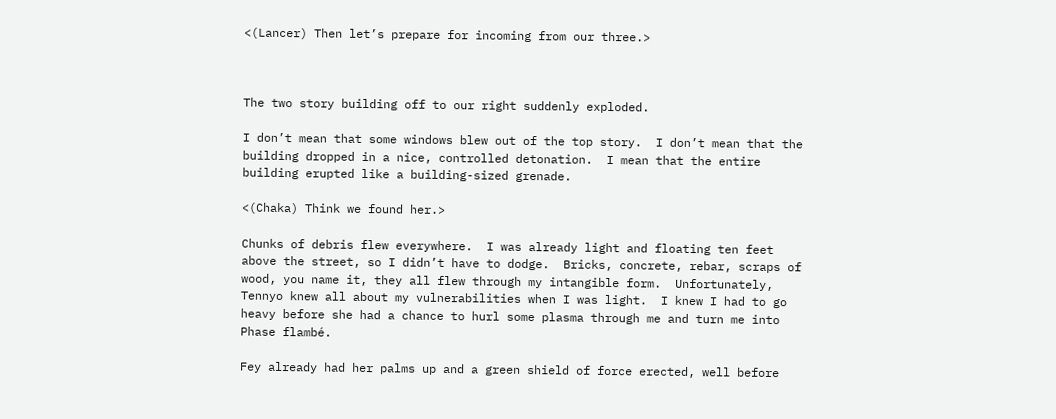<(Lancer) Then let’s prepare for incoming from our three.>



The two story building off to our right suddenly exploded.

I don’t mean that some windows blew out of the top story.  I don’t mean that the building dropped in a nice, controlled detonation.  I mean that the entire building erupted like a building-sized grenade.

<(Chaka) Think we found her.>

Chunks of debris flew everywhere.  I was already light and floating ten feet above the street, so I didn’t have to dodge.  Bricks, concrete, rebar, scraps of wood, you name it, they all flew through my intangible form.  Unfortunately, Tennyo knew all about my vulnerabilities when I was light.  I knew I had to go heavy before she had a chance to hurl some plasma through me and turn me into Phase flambé.

Fey already had her palms up and a green shield of force erected, well before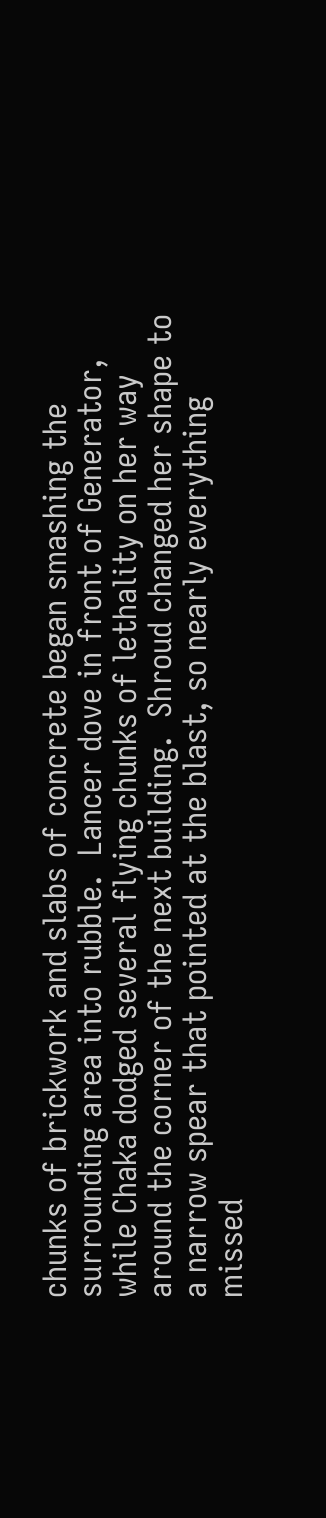chunks of brickwork and slabs of concrete began smashing the surrounding area into rubble.  Lancer dove in front of Generator, while Chaka dodged several flying chunks of lethality on her way around the corner of the next building.  Shroud changed her shape to a narrow spear that pointed at the blast, so nearly everything missed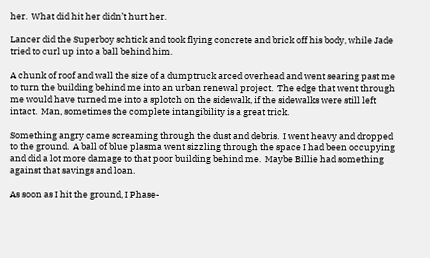her.  What did hit her didn’t hurt her.

Lancer did the Superboy schtick and took flying concrete and brick off his body, while Jade tried to curl up into a ball behind him.

A chunk of roof and wall the size of a dumptruck arced overhead and went searing past me to turn the building behind me into an urban renewal project.  The edge that went through me would have turned me into a splotch on the sidewalk, if the sidewalks were still left intact.  Man, sometimes the complete intangibility is a great trick.

Something angry came screaming through the dust and debris.  I went heavy and dropped to the ground.  A ball of blue plasma went sizzling through the space I had been occupying and did a lot more damage to that poor building behind me.  Maybe Billie had something against that savings and loan.

As soon as I hit the ground, I Phase-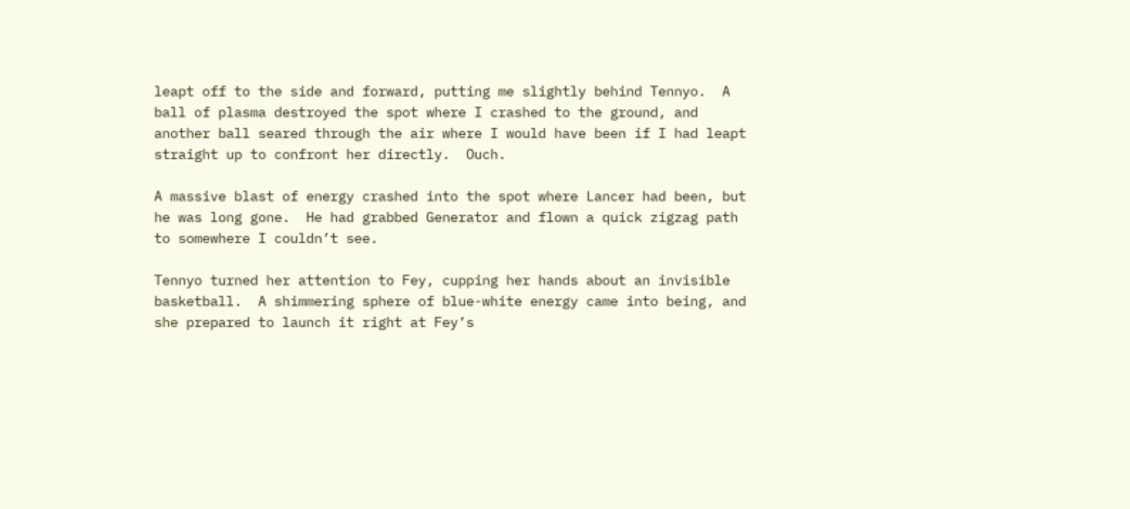leapt off to the side and forward, putting me slightly behind Tennyo.  A ball of plasma destroyed the spot where I crashed to the ground, and another ball seared through the air where I would have been if I had leapt straight up to confront her directly.  Ouch.

A massive blast of energy crashed into the spot where Lancer had been, but he was long gone.  He had grabbed Generator and flown a quick zigzag path to somewhere I couldn’t see.

Tennyo turned her attention to Fey, cupping her hands about an invisible basketball.  A shimmering sphere of blue-white energy came into being, and she prepared to launch it right at Fey’s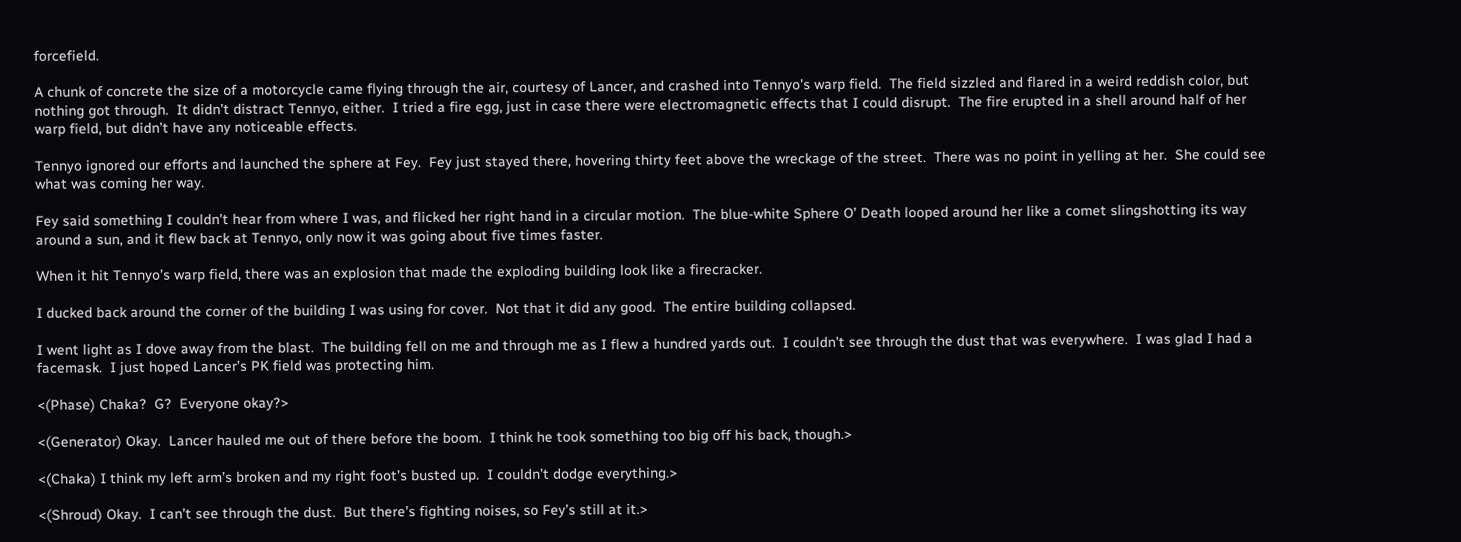forcefield.

A chunk of concrete the size of a motorcycle came flying through the air, courtesy of Lancer, and crashed into Tennyo’s warp field.  The field sizzled and flared in a weird reddish color, but nothing got through.  It didn’t distract Tennyo, either.  I tried a fire egg, just in case there were electromagnetic effects that I could disrupt.  The fire erupted in a shell around half of her warp field, but didn’t have any noticeable effects.

Tennyo ignored our efforts and launched the sphere at Fey.  Fey just stayed there, hovering thirty feet above the wreckage of the street.  There was no point in yelling at her.  She could see what was coming her way.

Fey said something I couldn’t hear from where I was, and flicked her right hand in a circular motion.  The blue-white Sphere O’ Death looped around her like a comet slingshotting its way around a sun, and it flew back at Tennyo, only now it was going about five times faster.

When it hit Tennyo’s warp field, there was an explosion that made the exploding building look like a firecracker.

I ducked back around the corner of the building I was using for cover.  Not that it did any good.  The entire building collapsed.

I went light as I dove away from the blast.  The building fell on me and through me as I flew a hundred yards out.  I couldn’t see through the dust that was everywhere.  I was glad I had a facemask.  I just hoped Lancer’s PK field was protecting him.

<(Phase) Chaka?  G?  Everyone okay?>

<(Generator) Okay.  Lancer hauled me out of there before the boom.  I think he took something too big off his back, though.>

<(Chaka) I think my left arm’s broken and my right foot’s busted up.  I couldn’t dodge everything.>

<(Shroud) Okay.  I can’t see through the dust.  But there’s fighting noises, so Fey’s still at it.>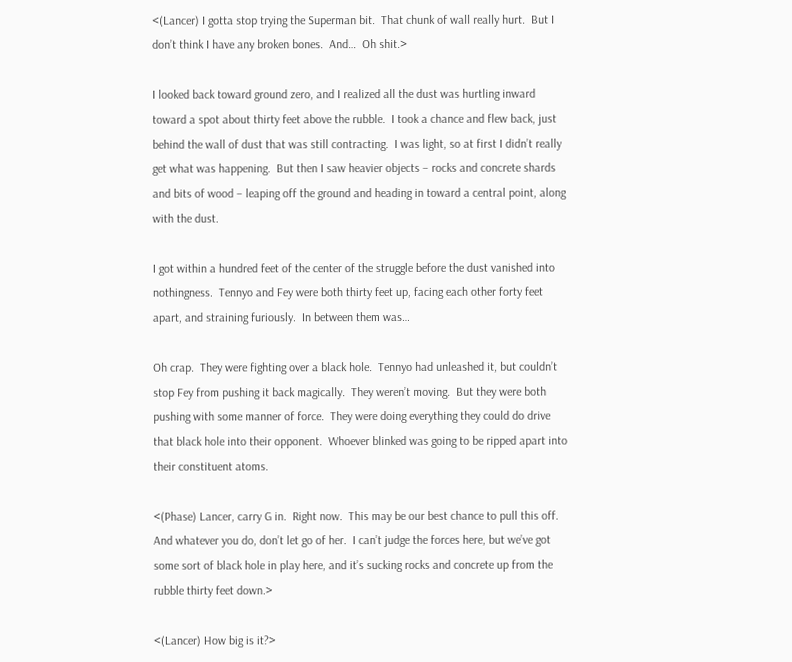<(Lancer) I gotta stop trying the Superman bit.  That chunk of wall really hurt.  But I don’t think I have any broken bones.  And…  Oh shit.>

I looked back toward ground zero, and I realized all the dust was hurtling inward toward a spot about thirty feet above the rubble.  I took a chance and flew back, just behind the wall of dust that was still contracting.  I was light, so at first I didn’t really get what was happening.  But then I saw heavier objects – rocks and concrete shards and bits of wood – leaping off the ground and heading in toward a central point, along with the dust.

I got within a hundred feet of the center of the struggle before the dust vanished into nothingness.  Tennyo and Fey were both thirty feet up, facing each other forty feet apart, and straining furiously.  In between them was…

Oh crap.  They were fighting over a black hole.  Tennyo had unleashed it, but couldn’t stop Fey from pushing it back magically.  They weren’t moving.  But they were both pushing with some manner of force.  They were doing everything they could do drive that black hole into their opponent.  Whoever blinked was going to be ripped apart into their constituent atoms.

<(Phase) Lancer, carry G in.  Right now.  This may be our best chance to pull this off.  And whatever you do, don’t let go of her.  I can’t judge the forces here, but we’ve got some sort of black hole in play here, and it’s sucking rocks and concrete up from the rubble thirty feet down.>

<(Lancer) How big is it?>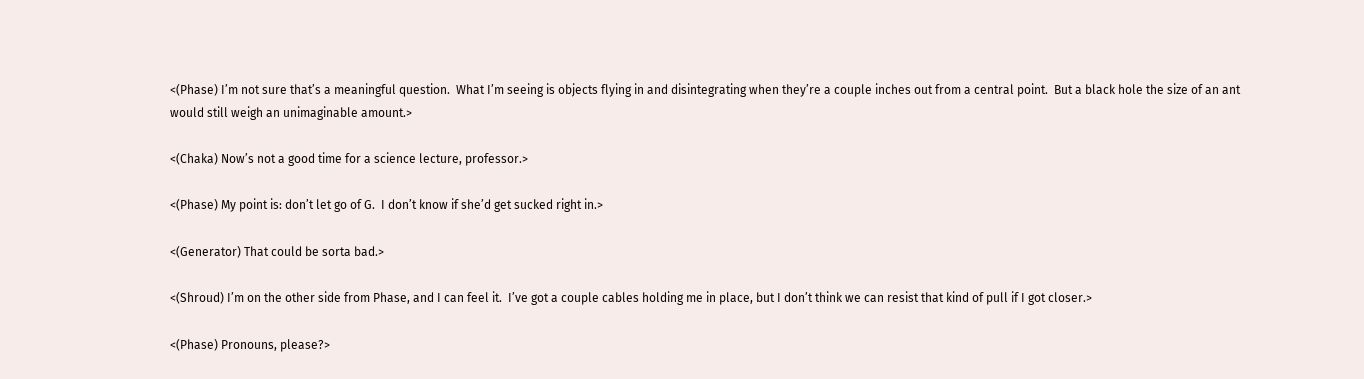<(Phase) I’m not sure that’s a meaningful question.  What I’m seeing is objects flying in and disintegrating when they’re a couple inches out from a central point.  But a black hole the size of an ant would still weigh an unimaginable amount.>

<(Chaka) Now’s not a good time for a science lecture, professor.>

<(Phase) My point is: don’t let go of G.  I don’t know if she’d get sucked right in.>

<(Generator) That could be sorta bad.>

<(Shroud) I’m on the other side from Phase, and I can feel it.  I’ve got a couple cables holding me in place, but I don’t think we can resist that kind of pull if I got closer.>

<(Phase) Pronouns, please?>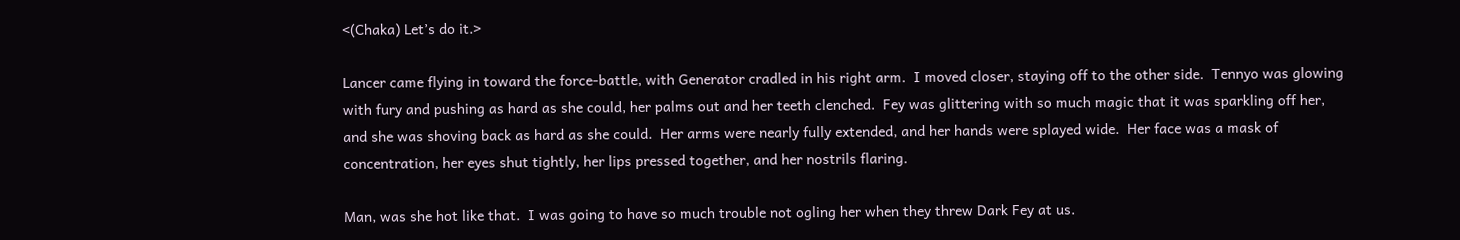<(Chaka) Let’s do it.>

Lancer came flying in toward the force-battle, with Generator cradled in his right arm.  I moved closer, staying off to the other side.  Tennyo was glowing with fury and pushing as hard as she could, her palms out and her teeth clenched.  Fey was glittering with so much magic that it was sparkling off her, and she was shoving back as hard as she could.  Her arms were nearly fully extended, and her hands were splayed wide.  Her face was a mask of concentration, her eyes shut tightly, her lips pressed together, and her nostrils flaring.

Man, was she hot like that.  I was going to have so much trouble not ogling her when they threw Dark Fey at us.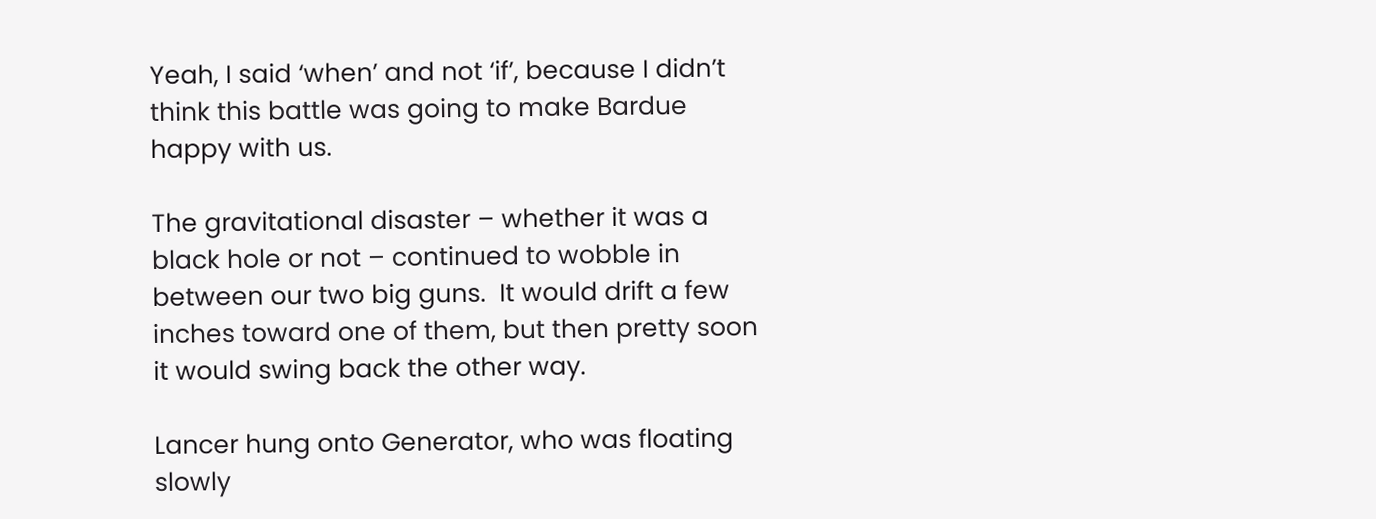Yeah, I said ‘when’ and not ‘if’, because I didn’t think this battle was going to make Bardue happy with us.

The gravitational disaster – whether it was a black hole or not – continued to wobble in between our two big guns.  It would drift a few inches toward one of them, but then pretty soon it would swing back the other way.

Lancer hung onto Generator, who was floating slowly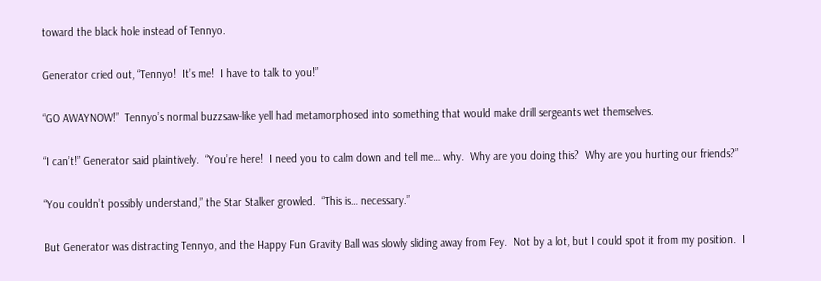toward the black hole instead of Tennyo.

Generator cried out, “Tennyo!  It’s me!  I have to talk to you!”

“GO AWAYNOW!”  Tennyo’s normal buzzsaw-like yell had metamorphosed into something that would make drill sergeants wet themselves.

“I can’t!” Generator said plaintively.  “You’re here!  I need you to calm down and tell me… why.  Why are you doing this?  Why are you hurting our friends?”

“You couldn’t possibly understand,” the Star Stalker growled.  “This is… necessary.”

But Generator was distracting Tennyo, and the Happy Fun Gravity Ball was slowly sliding away from Fey.  Not by a lot, but I could spot it from my position.  I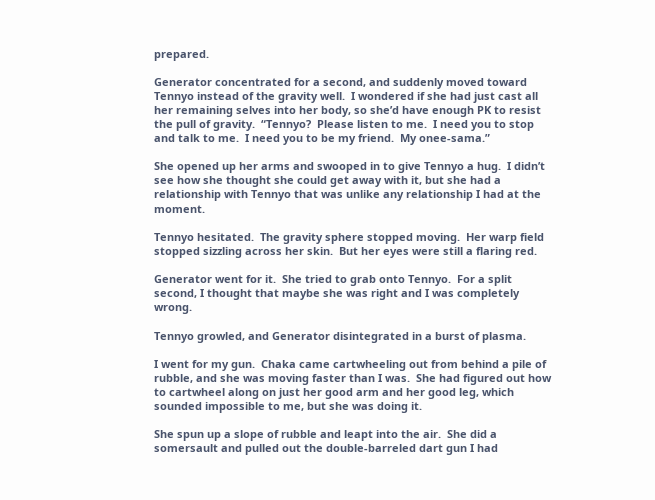prepared.

Generator concentrated for a second, and suddenly moved toward Tennyo instead of the gravity well.  I wondered if she had just cast all her remaining selves into her body, so she’d have enough PK to resist the pull of gravity.  “Tennyo?  Please listen to me.  I need you to stop and talk to me.  I need you to be my friend.  My onee-sama.”

She opened up her arms and swooped in to give Tennyo a hug.  I didn’t see how she thought she could get away with it, but she had a relationship with Tennyo that was unlike any relationship I had at the moment.

Tennyo hesitated.  The gravity sphere stopped moving.  Her warp field stopped sizzling across her skin.  But her eyes were still a flaring red.

Generator went for it.  She tried to grab onto Tennyo.  For a split second, I thought that maybe she was right and I was completely wrong.

Tennyo growled, and Generator disintegrated in a burst of plasma.

I went for my gun.  Chaka came cartwheeling out from behind a pile of rubble, and she was moving faster than I was.  She had figured out how to cartwheel along on just her good arm and her good leg, which sounded impossible to me, but she was doing it.

She spun up a slope of rubble and leapt into the air.  She did a somersault and pulled out the double-barreled dart gun I had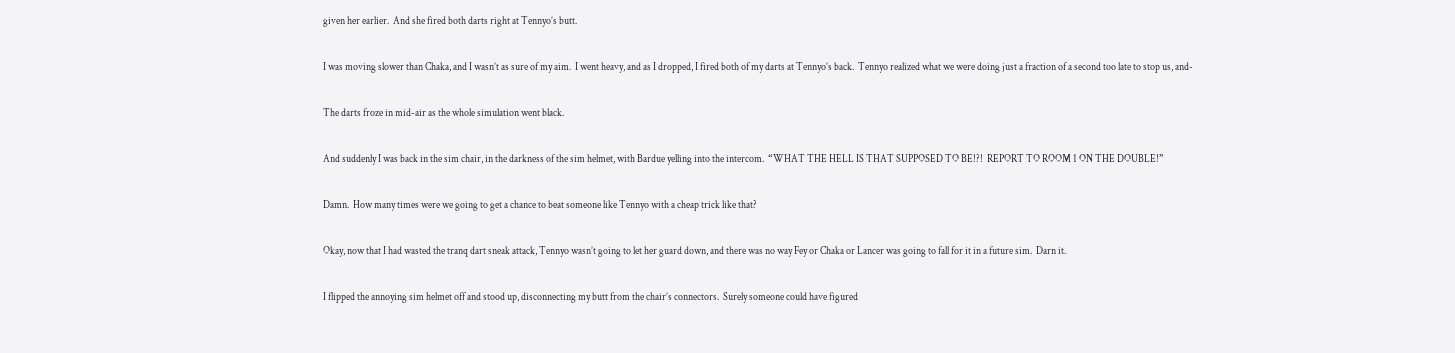given her earlier.  And she fired both darts right at Tennyo’s butt.

I was moving slower than Chaka, and I wasn’t as sure of my aim.  I went heavy, and as I dropped, I fired both of my darts at Tennyo’s back.  Tennyo realized what we were doing just a fraction of a second too late to stop us, and-

The darts froze in mid-air as the whole simulation went black.

And suddenly I was back in the sim chair, in the darkness of the sim helmet, with Bardue yelling into the intercom.  “WHAT THE HELL IS THAT SUPPOSED TO BE!?!  REPORT TO ROOM 1 ON THE DOUBLE!”

Damn.  How many times were we going to get a chance to beat someone like Tennyo with a cheap trick like that?

Okay, now that I had wasted the tranq dart sneak attack, Tennyo wasn’t going to let her guard down, and there was no way Fey or Chaka or Lancer was going to fall for it in a future sim.  Darn it.

I flipped the annoying sim helmet off and stood up, disconnecting my butt from the chair’s connectors.  Surely someone could have figured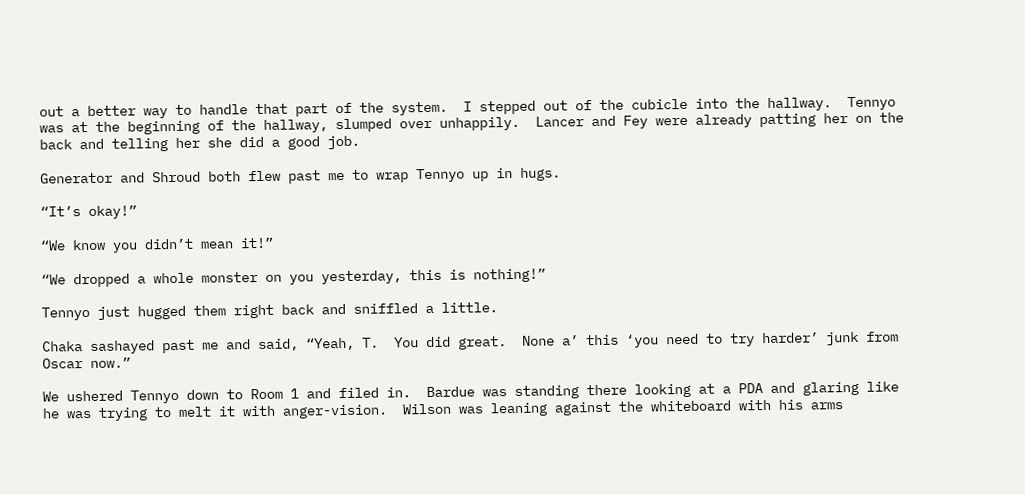out a better way to handle that part of the system.  I stepped out of the cubicle into the hallway.  Tennyo was at the beginning of the hallway, slumped over unhappily.  Lancer and Fey were already patting her on the back and telling her she did a good job.

Generator and Shroud both flew past me to wrap Tennyo up in hugs.

“It’s okay!”

“We know you didn’t mean it!”

“We dropped a whole monster on you yesterday, this is nothing!”

Tennyo just hugged them right back and sniffled a little.

Chaka sashayed past me and said, “Yeah, T.  You did great.  None a’ this ‘you need to try harder’ junk from Oscar now.”

We ushered Tennyo down to Room 1 and filed in.  Bardue was standing there looking at a PDA and glaring like he was trying to melt it with anger-vision.  Wilson was leaning against the whiteboard with his arms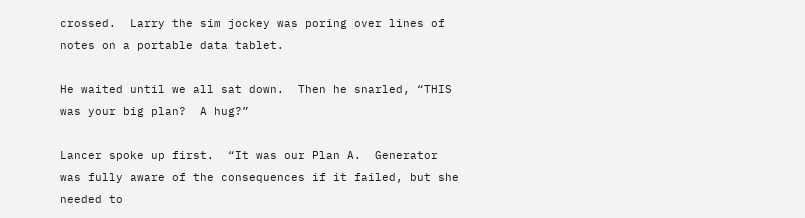crossed.  Larry the sim jockey was poring over lines of notes on a portable data tablet.

He waited until we all sat down.  Then he snarled, “THIS was your big plan?  A hug?”

Lancer spoke up first.  “It was our Plan A.  Generator was fully aware of the consequences if it failed, but she needed to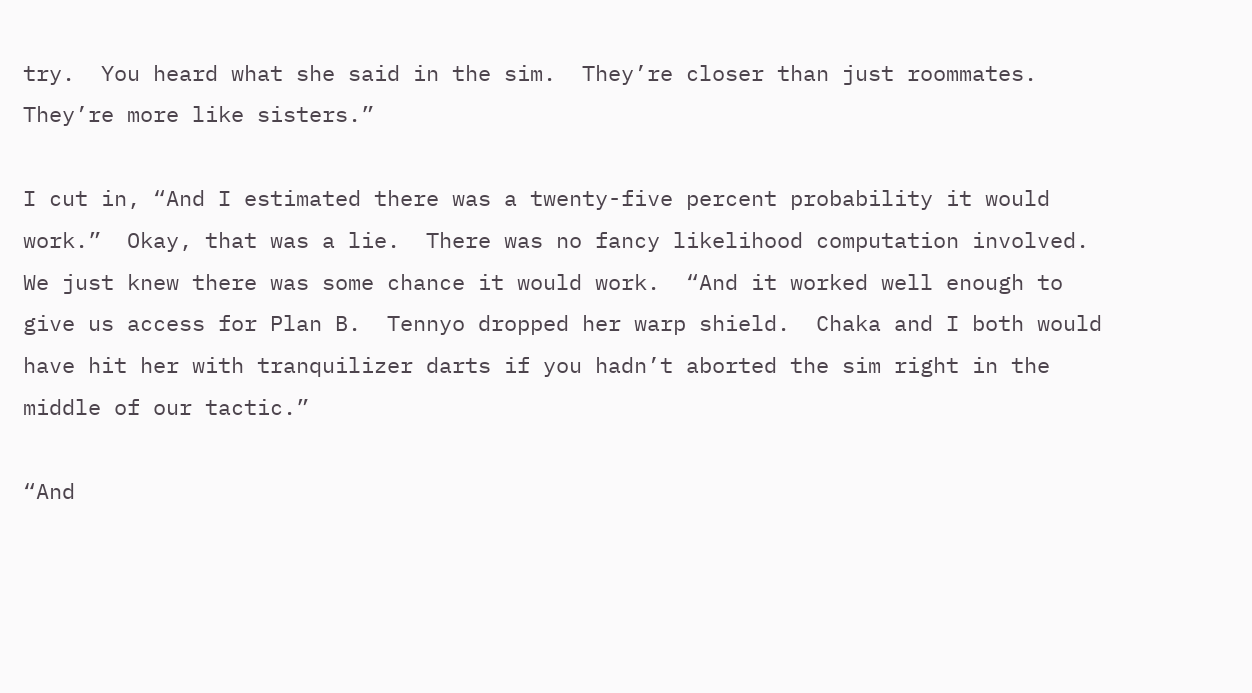try.  You heard what she said in the sim.  They’re closer than just roommates.  They’re more like sisters.”

I cut in, “And I estimated there was a twenty-five percent probability it would work.”  Okay, that was a lie.  There was no fancy likelihood computation involved.  We just knew there was some chance it would work.  “And it worked well enough to give us access for Plan B.  Tennyo dropped her warp shield.  Chaka and I both would have hit her with tranquilizer darts if you hadn’t aborted the sim right in the middle of our tactic.”

“And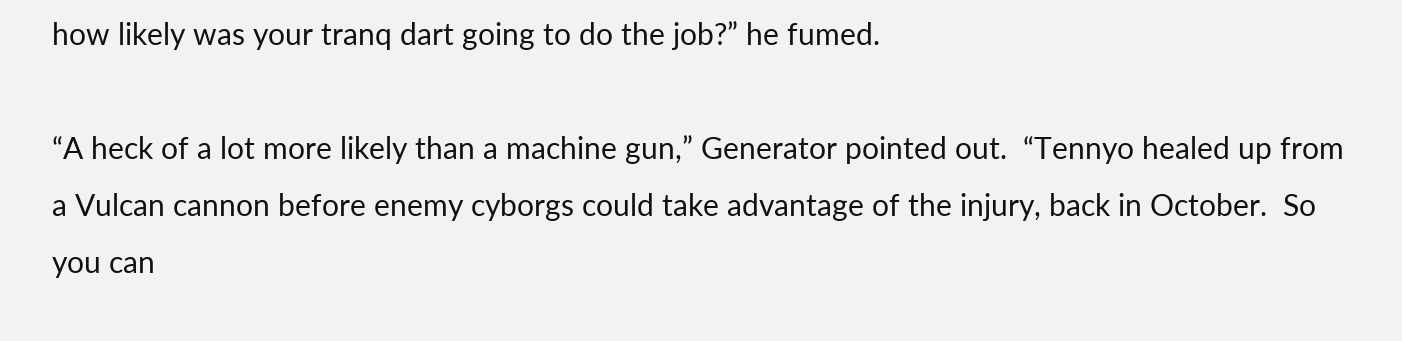how likely was your tranq dart going to do the job?” he fumed.

“A heck of a lot more likely than a machine gun,” Generator pointed out.  “Tennyo healed up from a Vulcan cannon before enemy cyborgs could take advantage of the injury, back in October.  So you can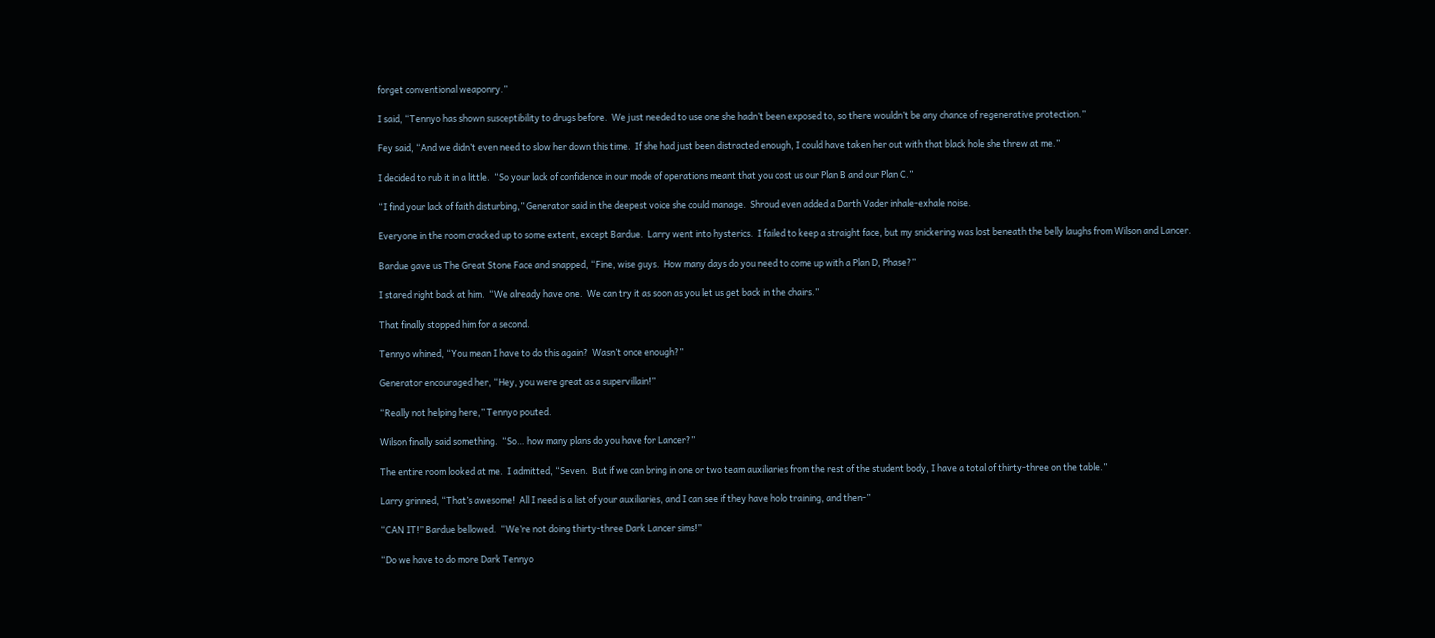forget conventional weaponry.”

I said, “Tennyo has shown susceptibility to drugs before.  We just needed to use one she hadn’t been exposed to, so there wouldn’t be any chance of regenerative protection.”

Fey said, “And we didn’t even need to slow her down this time.  If she had just been distracted enough, I could have taken her out with that black hole she threw at me.”

I decided to rub it in a little.  “So your lack of confidence in our mode of operations meant that you cost us our Plan B and our Plan C.”

“I find your lack of faith disturbing,” Generator said in the deepest voice she could manage.  Shroud even added a Darth Vader inhale-exhale noise.

Everyone in the room cracked up to some extent, except Bardue.  Larry went into hysterics.  I failed to keep a straight face, but my snickering was lost beneath the belly laughs from Wilson and Lancer.

Bardue gave us The Great Stone Face and snapped, “Fine, wise guys.  How many days do you need to come up with a Plan D, Phase?”

I stared right back at him.  “We already have one.  We can try it as soon as you let us get back in the chairs.”

That finally stopped him for a second.

Tennyo whined, “You mean I have to do this again?  Wasn’t once enough?”

Generator encouraged her, “Hey, you were great as a supervillain!”

“Really not helping here,” Tennyo pouted.

Wilson finally said something.  “So… how many plans do you have for Lancer?”

The entire room looked at me.  I admitted, “Seven.  But if we can bring in one or two team auxiliaries from the rest of the student body, I have a total of thirty-three on the table.”

Larry grinned, “That’s awesome!  All I need is a list of your auxiliaries, and I can see if they have holo training, and then-”

“CAN IT!” Bardue bellowed.  “We’re not doing thirty-three Dark Lancer sims!”

“Do we have to do more Dark Tennyo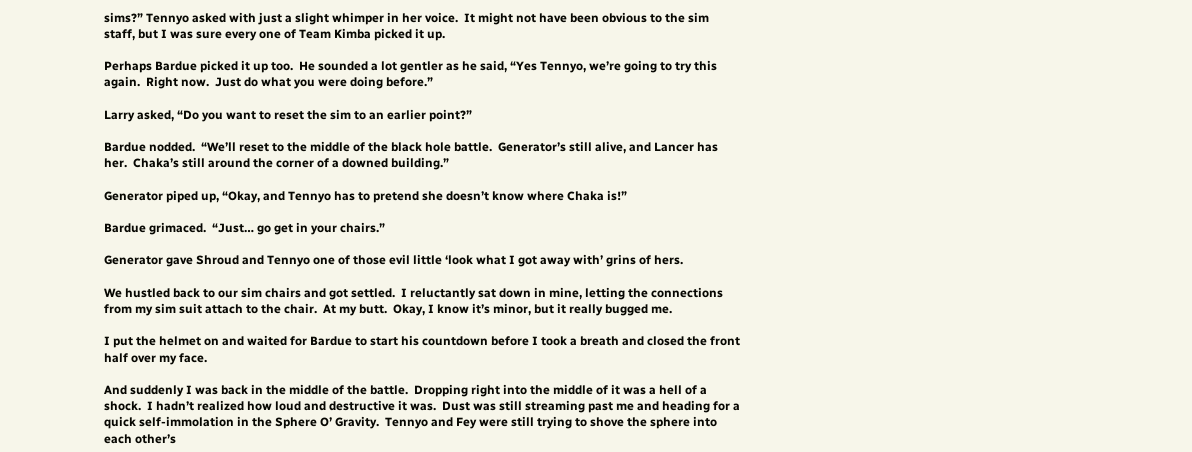sims?” Tennyo asked with just a slight whimper in her voice.  It might not have been obvious to the sim staff, but I was sure every one of Team Kimba picked it up.

Perhaps Bardue picked it up too.  He sounded a lot gentler as he said, “Yes Tennyo, we’re going to try this again.  Right now.  Just do what you were doing before.”

Larry asked, “Do you want to reset the sim to an earlier point?”

Bardue nodded.  “We’ll reset to the middle of the black hole battle.  Generator’s still alive, and Lancer has her.  Chaka’s still around the corner of a downed building.”

Generator piped up, “Okay, and Tennyo has to pretend she doesn’t know where Chaka is!”

Bardue grimaced.  “Just… go get in your chairs.”

Generator gave Shroud and Tennyo one of those evil little ‘look what I got away with’ grins of hers.

We hustled back to our sim chairs and got settled.  I reluctantly sat down in mine, letting the connections from my sim suit attach to the chair.  At my butt.  Okay, I know it’s minor, but it really bugged me.

I put the helmet on and waited for Bardue to start his countdown before I took a breath and closed the front half over my face.

And suddenly I was back in the middle of the battle.  Dropping right into the middle of it was a hell of a shock.  I hadn’t realized how loud and destructive it was.  Dust was still streaming past me and heading for a quick self-immolation in the Sphere O’ Gravity.  Tennyo and Fey were still trying to shove the sphere into each other’s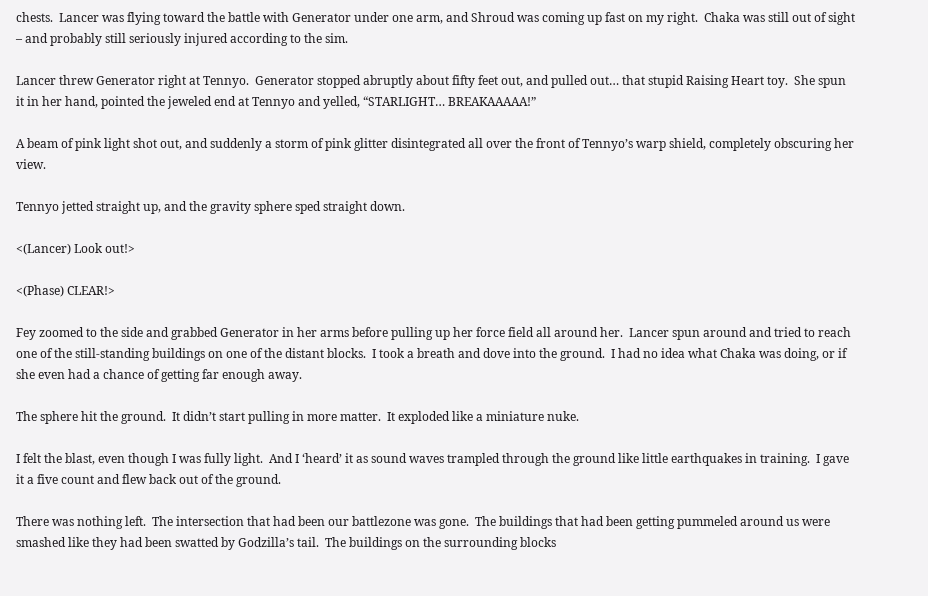chests.  Lancer was flying toward the battle with Generator under one arm, and Shroud was coming up fast on my right.  Chaka was still out of sight – and probably still seriously injured according to the sim.

Lancer threw Generator right at Tennyo.  Generator stopped abruptly about fifty feet out, and pulled out… that stupid Raising Heart toy.  She spun it in her hand, pointed the jeweled end at Tennyo and yelled, “STARLIGHT… BREAKAAAAA!”

A beam of pink light shot out, and suddenly a storm of pink glitter disintegrated all over the front of Tennyo’s warp shield, completely obscuring her view.

Tennyo jetted straight up, and the gravity sphere sped straight down.

<(Lancer) Look out!>

<(Phase) CLEAR!>

Fey zoomed to the side and grabbed Generator in her arms before pulling up her force field all around her.  Lancer spun around and tried to reach one of the still-standing buildings on one of the distant blocks.  I took a breath and dove into the ground.  I had no idea what Chaka was doing, or if she even had a chance of getting far enough away.

The sphere hit the ground.  It didn’t start pulling in more matter.  It exploded like a miniature nuke.

I felt the blast, even though I was fully light.  And I ‘heard’ it as sound waves trampled through the ground like little earthquakes in training.  I gave it a five count and flew back out of the ground.

There was nothing left.  The intersection that had been our battlezone was gone.  The buildings that had been getting pummeled around us were smashed like they had been swatted by Godzilla’s tail.  The buildings on the surrounding blocks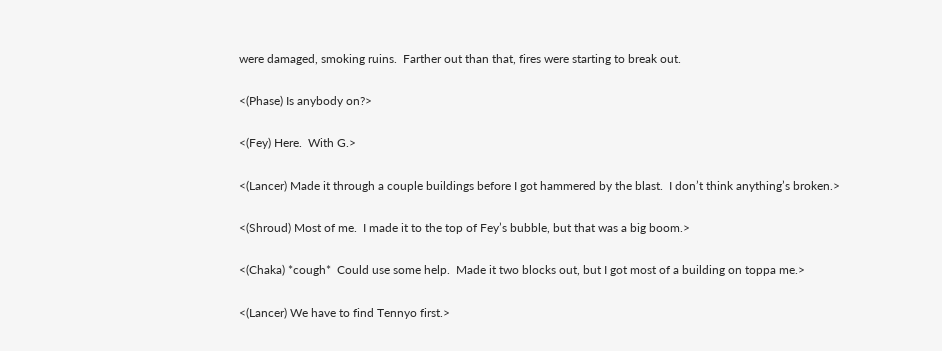were damaged, smoking ruins.  Farther out than that, fires were starting to break out.

<(Phase) Is anybody on?>

<(Fey) Here.  With G.>

<(Lancer) Made it through a couple buildings before I got hammered by the blast.  I don’t think anything’s broken.>

<(Shroud) Most of me.  I made it to the top of Fey’s bubble, but that was a big boom.>

<(Chaka) *cough*  Could use some help.  Made it two blocks out, but I got most of a building on toppa me.>

<(Lancer) We have to find Tennyo first.>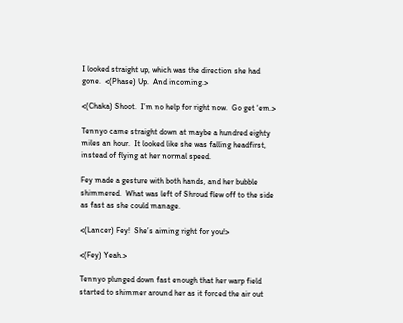I looked straight up, which was the direction she had gone.  <(Phase) Up.  And incoming.>

<(Chaka) Shoot.  I’m no help for right now.  Go get ‘em.>

Tennyo came straight down at maybe a hundred eighty miles an hour.  It looked like she was falling headfirst, instead of flying at her normal speed.

Fey made a gesture with both hands, and her bubble shimmered.  What was left of Shroud flew off to the side as fast as she could manage.

<(Lancer) Fey!  She’s aiming right for you!>

<(Fey) Yeah.>

Tennyo plunged down fast enough that her warp field started to shimmer around her as it forced the air out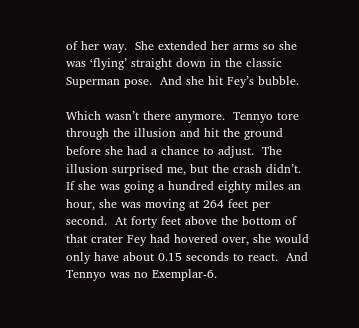of her way.  She extended her arms so she was ‘flying’ straight down in the classic Superman pose.  And she hit Fey’s bubble.

Which wasn’t there anymore.  Tennyo tore through the illusion and hit the ground before she had a chance to adjust.  The illusion surprised me, but the crash didn’t.  If she was going a hundred eighty miles an hour, she was moving at 264 feet per second.  At forty feet above the bottom of that crater Fey had hovered over, she would only have about 0.15 seconds to react.  And Tennyo was no Exemplar-6.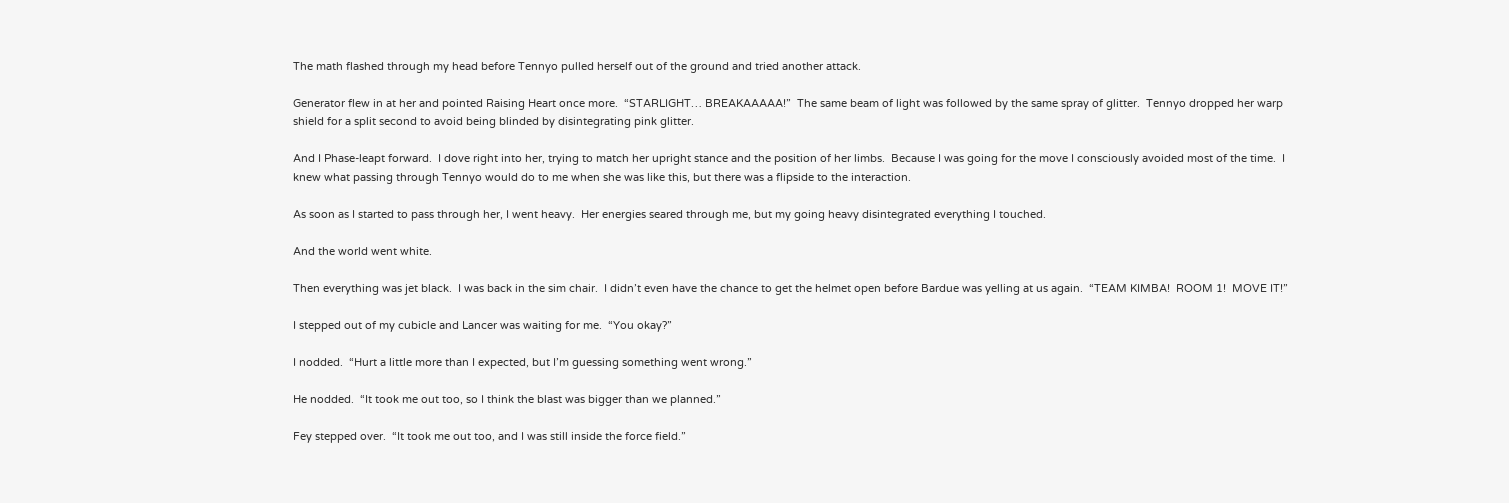The math flashed through my head before Tennyo pulled herself out of the ground and tried another attack.

Generator flew in at her and pointed Raising Heart once more.  “STARLIGHT… BREAKAAAAA!”  The same beam of light was followed by the same spray of glitter.  Tennyo dropped her warp shield for a split second to avoid being blinded by disintegrating pink glitter.

And I Phase-leapt forward.  I dove right into her, trying to match her upright stance and the position of her limbs.  Because I was going for the move I consciously avoided most of the time.  I knew what passing through Tennyo would do to me when she was like this, but there was a flipside to the interaction.

As soon as I started to pass through her, I went heavy.  Her energies seared through me, but my going heavy disintegrated everything I touched.

And the world went white.

Then everything was jet black.  I was back in the sim chair.  I didn’t even have the chance to get the helmet open before Bardue was yelling at us again.  “TEAM KIMBA!  ROOM 1!  MOVE IT!”

I stepped out of my cubicle and Lancer was waiting for me.  “You okay?”

I nodded.  “Hurt a little more than I expected, but I’m guessing something went wrong.”

He nodded.  “It took me out too, so I think the blast was bigger than we planned.”

Fey stepped over.  “It took me out too, and I was still inside the force field.”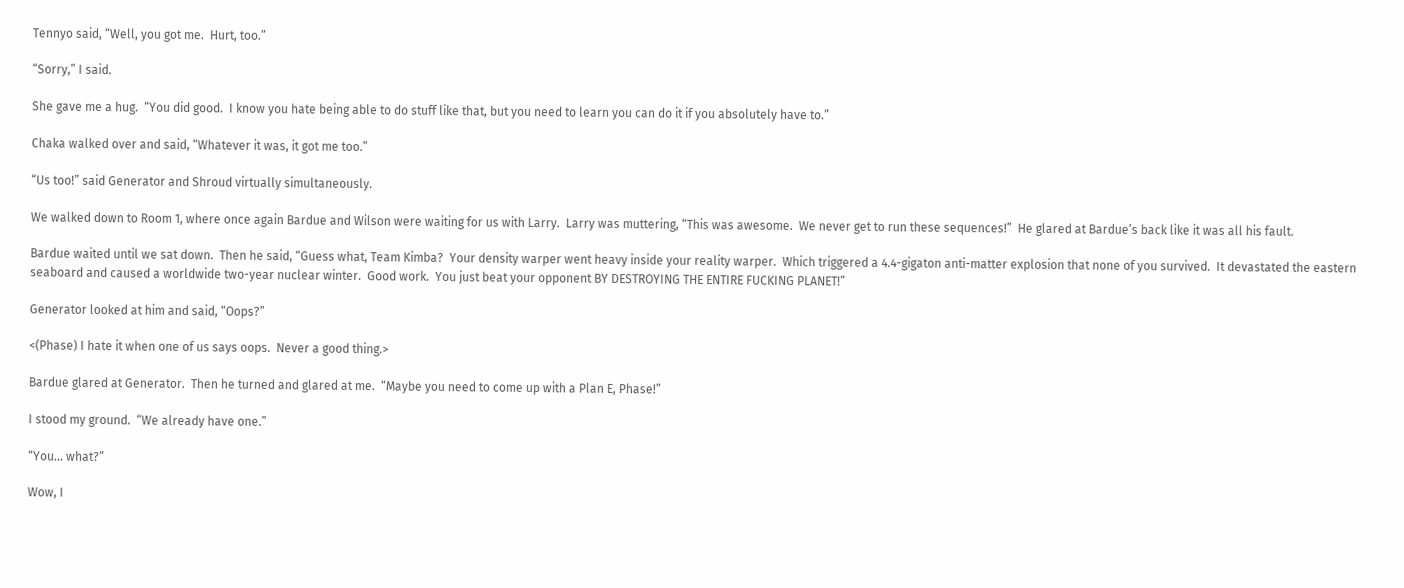Tennyo said, “Well, you got me.  Hurt, too.”

“Sorry,” I said.

She gave me a hug.  “You did good.  I know you hate being able to do stuff like that, but you need to learn you can do it if you absolutely have to.”

Chaka walked over and said, “Whatever it was, it got me too.”

“Us too!” said Generator and Shroud virtually simultaneously.

We walked down to Room 1, where once again Bardue and Wilson were waiting for us with Larry.  Larry was muttering, “This was awesome.  We never get to run these sequences!”  He glared at Bardue’s back like it was all his fault.

Bardue waited until we sat down.  Then he said, “Guess what, Team Kimba?  Your density warper went heavy inside your reality warper.  Which triggered a 4.4-gigaton anti-matter explosion that none of you survived.  It devastated the eastern seaboard and caused a worldwide two-year nuclear winter.  Good work.  You just beat your opponent BY DESTROYING THE ENTIRE FUCKING PLANET!”

Generator looked at him and said, “Oops?”

<(Phase) I hate it when one of us says oops.  Never a good thing.>

Bardue glared at Generator.  Then he turned and glared at me.  “Maybe you need to come up with a Plan E, Phase!”

I stood my ground.  “We already have one.”

“You… what?”

Wow, I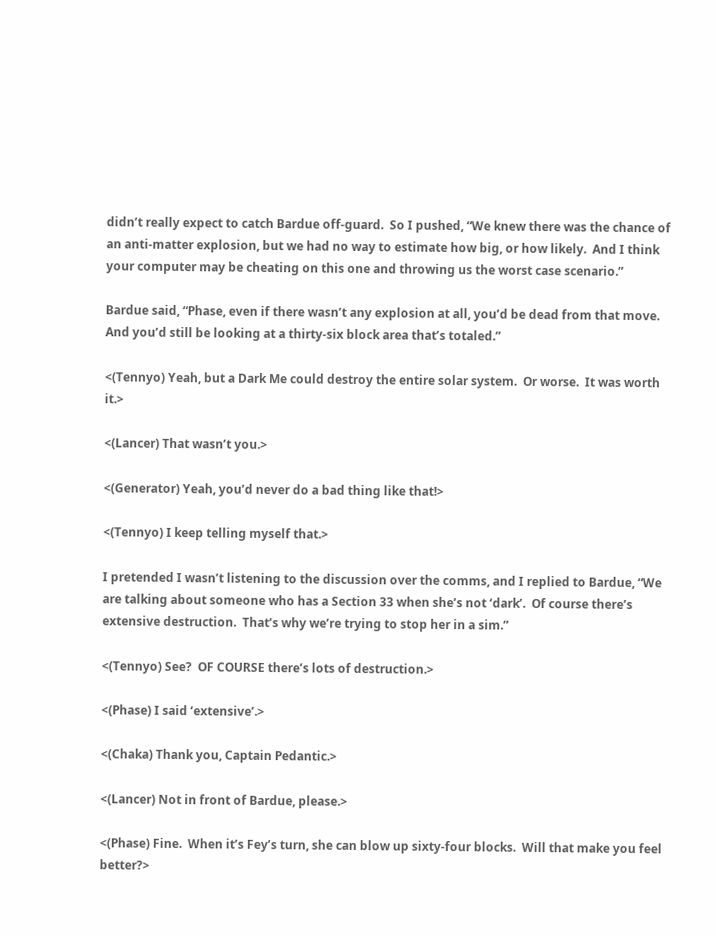didn’t really expect to catch Bardue off-guard.  So I pushed, “We knew there was the chance of an anti-matter explosion, but we had no way to estimate how big, or how likely.  And I think your computer may be cheating on this one and throwing us the worst case scenario.”

Bardue said, “Phase, even if there wasn’t any explosion at all, you’d be dead from that move.  And you’d still be looking at a thirty-six block area that’s totaled.”

<(Tennyo) Yeah, but a Dark Me could destroy the entire solar system.  Or worse.  It was worth it.>

<(Lancer) That wasn’t you.>

<(Generator) Yeah, you’d never do a bad thing like that!>

<(Tennyo) I keep telling myself that.>

I pretended I wasn’t listening to the discussion over the comms, and I replied to Bardue, “We are talking about someone who has a Section 33 when she’s not ‘dark’.  Of course there’s extensive destruction.  That’s why we’re trying to stop her in a sim.”

<(Tennyo) See?  OF COURSE there’s lots of destruction.>

<(Phase) I said ‘extensive’.>

<(Chaka) Thank you, Captain Pedantic.>

<(Lancer) Not in front of Bardue, please.>

<(Phase) Fine.  When it’s Fey’s turn, she can blow up sixty-four blocks.  Will that make you feel better?>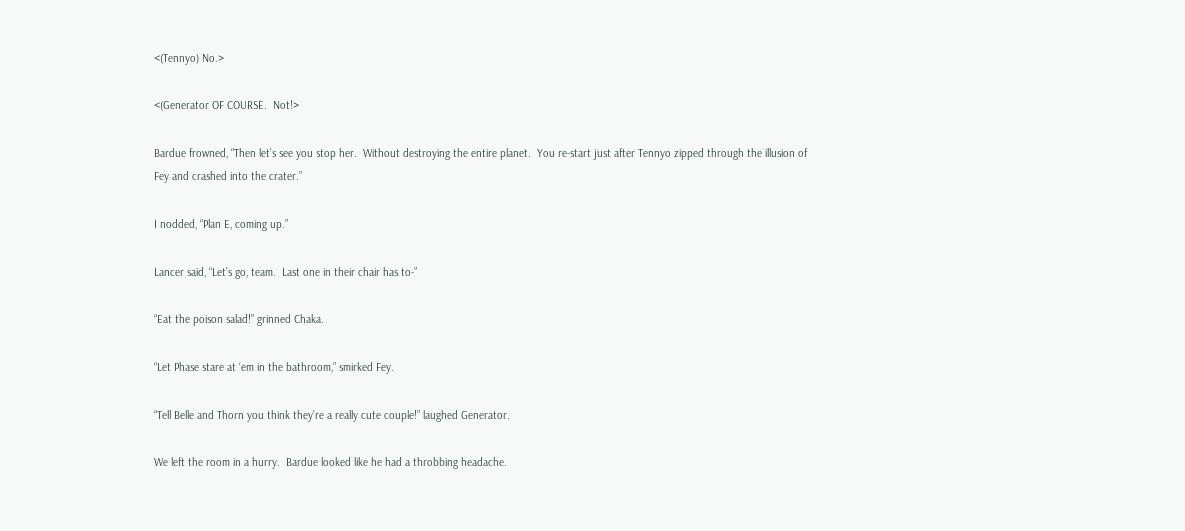<(Tennyo) No.>

<(Generator OF COURSE.  Not!>

Bardue frowned, “Then let’s see you stop her.  Without destroying the entire planet.  You re-start just after Tennyo zipped through the illusion of Fey and crashed into the crater.”

I nodded, “Plan E, coming up.”

Lancer said, “Let’s go, team.  Last one in their chair has to-”

“Eat the poison salad!” grinned Chaka.

“Let Phase stare at ‘em in the bathroom,” smirked Fey.

“Tell Belle and Thorn you think they’re a really cute couple!” laughed Generator.

We left the room in a hurry.  Bardue looked like he had a throbbing headache.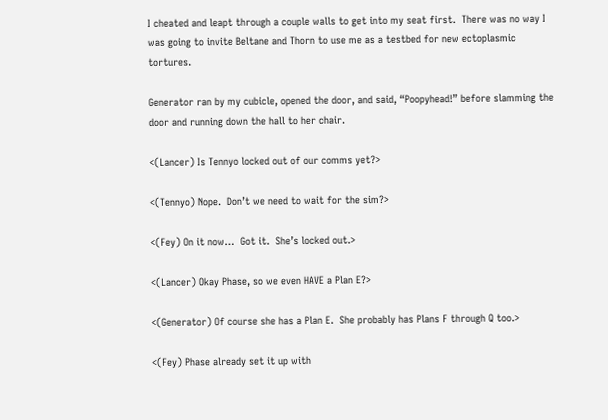I cheated and leapt through a couple walls to get into my seat first.  There was no way I was going to invite Beltane and Thorn to use me as a testbed for new ectoplasmic tortures.

Generator ran by my cubicle, opened the door, and said, “Poopyhead!” before slamming the door and running down the hall to her chair.

<(Lancer) Is Tennyo locked out of our comms yet?>

<(Tennyo) Nope.  Don’t we need to wait for the sim?>

<(Fey) On it now…  Got it.  She’s locked out.>

<(Lancer) Okay Phase, so we even HAVE a Plan E?>

<(Generator) Of course she has a Plan E.  She probably has Plans F through Q too.>

<(Fey) Phase already set it up with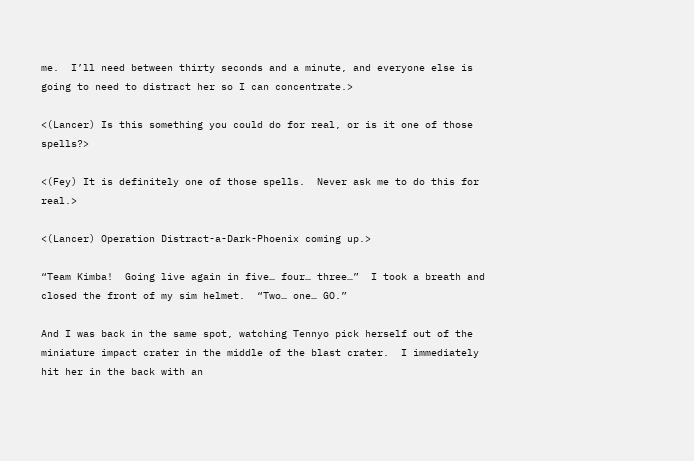me.  I’ll need between thirty seconds and a minute, and everyone else is going to need to distract her so I can concentrate.>

<(Lancer) Is this something you could do for real, or is it one of those spells?>

<(Fey) It is definitely one of those spells.  Never ask me to do this for real.>

<(Lancer) Operation Distract-a-Dark-Phoenix coming up.>

“Team Kimba!  Going live again in five… four… three…”  I took a breath and closed the front of my sim helmet.  “Two… one… GO.”

And I was back in the same spot, watching Tennyo pick herself out of the miniature impact crater in the middle of the blast crater.  I immediately hit her in the back with an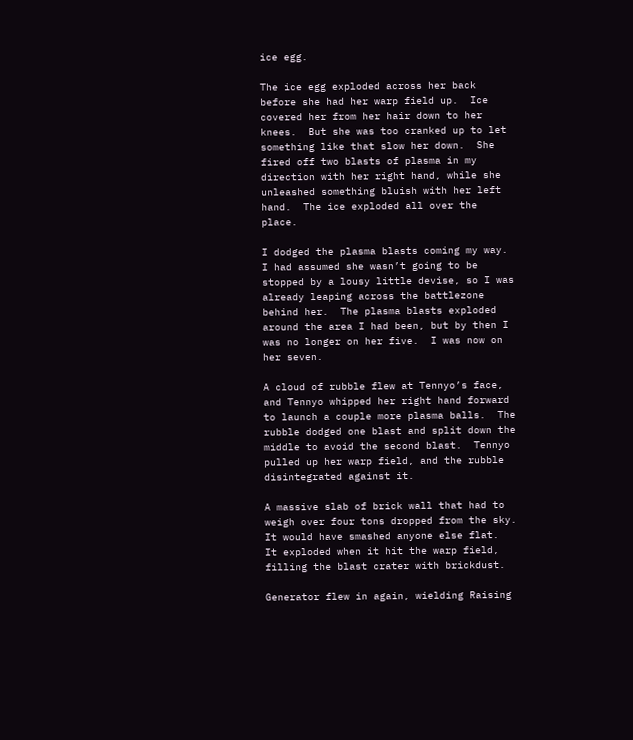ice egg.

The ice egg exploded across her back before she had her warp field up.  Ice covered her from her hair down to her knees.  But she was too cranked up to let something like that slow her down.  She fired off two blasts of plasma in my direction with her right hand, while she unleashed something bluish with her left hand.  The ice exploded all over the place.

I dodged the plasma blasts coming my way.  I had assumed she wasn’t going to be stopped by a lousy little devise, so I was already leaping across the battlezone behind her.  The plasma blasts exploded around the area I had been, but by then I was no longer on her five.  I was now on her seven.

A cloud of rubble flew at Tennyo’s face, and Tennyo whipped her right hand forward to launch a couple more plasma balls.  The rubble dodged one blast and split down the middle to avoid the second blast.  Tennyo pulled up her warp field, and the rubble disintegrated against it.

A massive slab of brick wall that had to weigh over four tons dropped from the sky.  It would have smashed anyone else flat.  It exploded when it hit the warp field, filling the blast crater with brickdust.

Generator flew in again, wielding Raising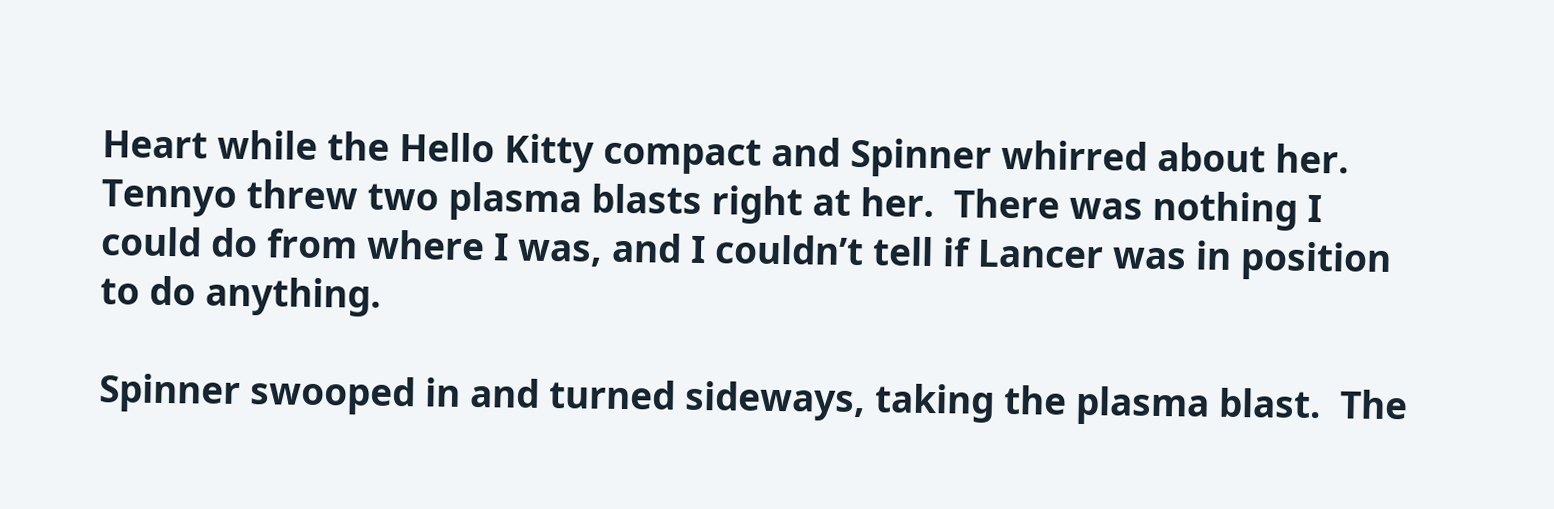Heart while the Hello Kitty compact and Spinner whirred about her.  Tennyo threw two plasma blasts right at her.  There was nothing I could do from where I was, and I couldn’t tell if Lancer was in position to do anything.

Spinner swooped in and turned sideways, taking the plasma blast.  The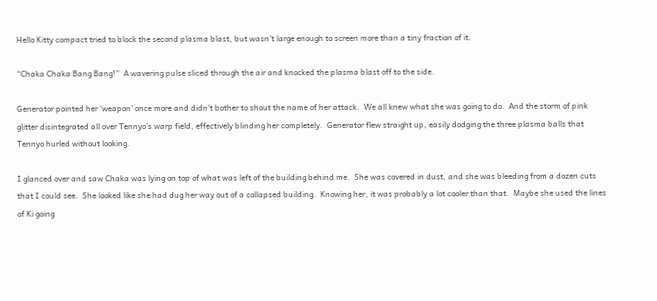Hello Kitty compact tried to block the second plasma blast, but wasn’t large enough to screen more than a tiny fraction of it.

“Chaka Chaka Bang Bang!”  A wavering pulse sliced through the air and knocked the plasma blast off to the side.

Generator pointed her ‘weapon’ once more and didn’t bother to shout the name of her attack.  We all knew what she was going to do.  And the storm of pink glitter disintegrated all over Tennyo’s warp field, effectively blinding her completely.  Generator flew straight up, easily dodging the three plasma balls that Tennyo hurled without looking.

I glanced over and saw Chaka was lying on top of what was left of the building behind me.  She was covered in dust, and she was bleeding from a dozen cuts that I could see.  She looked like she had dug her way out of a collapsed building.  Knowing her, it was probably a lot cooler than that.  Maybe she used the lines of Ki going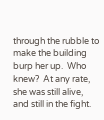through the rubble to make the building burp her up.  Who knew?  At any rate, she was still alive, and still in the fight.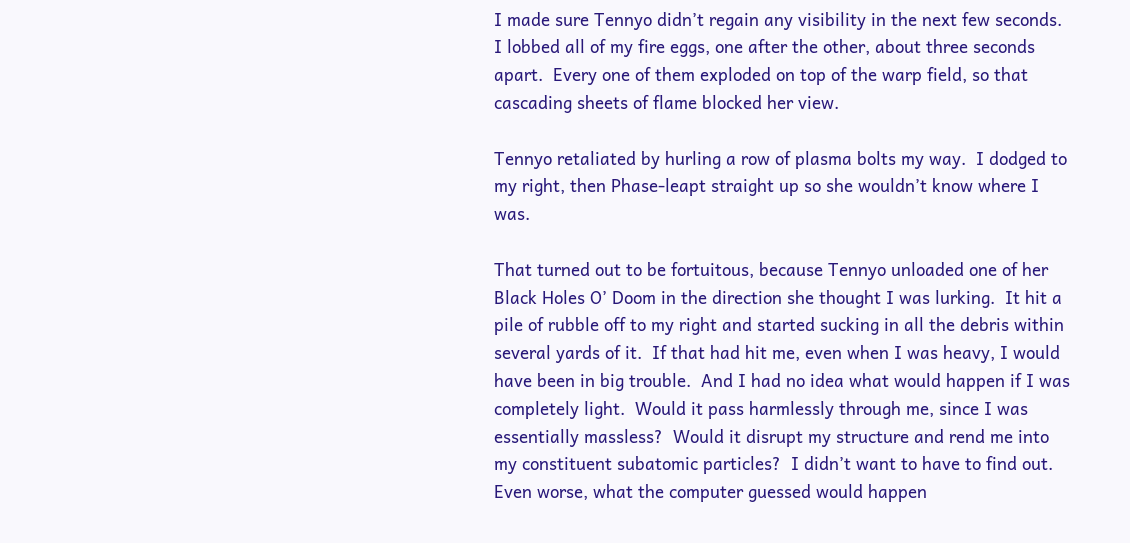I made sure Tennyo didn’t regain any visibility in the next few seconds.  I lobbed all of my fire eggs, one after the other, about three seconds apart.  Every one of them exploded on top of the warp field, so that cascading sheets of flame blocked her view.

Tennyo retaliated by hurling a row of plasma bolts my way.  I dodged to my right, then Phase-leapt straight up so she wouldn’t know where I was.

That turned out to be fortuitous, because Tennyo unloaded one of her Black Holes O’ Doom in the direction she thought I was lurking.  It hit a pile of rubble off to my right and started sucking in all the debris within several yards of it.  If that had hit me, even when I was heavy, I would have been in big trouble.  And I had no idea what would happen if I was completely light.  Would it pass harmlessly through me, since I was essentially massless?  Would it disrupt my structure and rend me into my constituent subatomic particles?  I didn’t want to have to find out.  Even worse, what the computer guessed would happen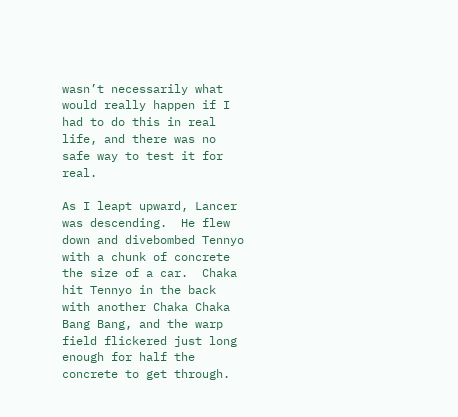wasn’t necessarily what would really happen if I had to do this in real life, and there was no safe way to test it for real.

As I leapt upward, Lancer was descending.  He flew down and divebombed Tennyo with a chunk of concrete the size of a car.  Chaka hit Tennyo in the back with another Chaka Chaka Bang Bang, and the warp field flickered just long enough for half the concrete to get through.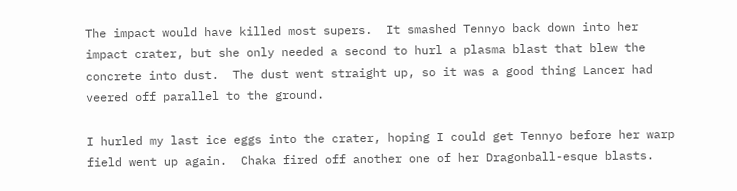The impact would have killed most supers.  It smashed Tennyo back down into her impact crater, but she only needed a second to hurl a plasma blast that blew the concrete into dust.  The dust went straight up, so it was a good thing Lancer had veered off parallel to the ground.

I hurled my last ice eggs into the crater, hoping I could get Tennyo before her warp field went up again.  Chaka fired off another one of her Dragonball-esque blasts.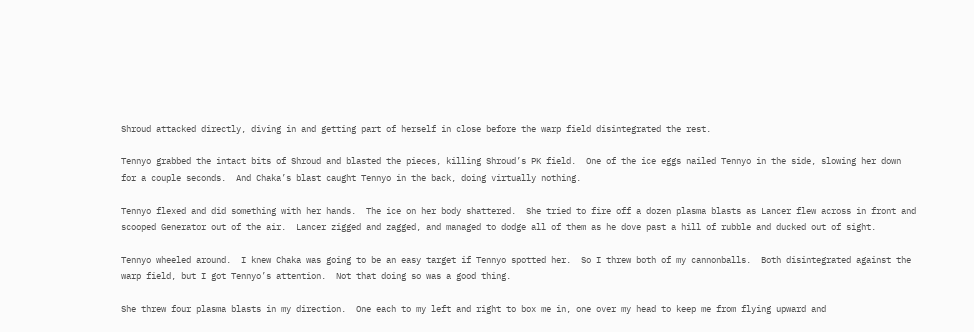Shroud attacked directly, diving in and getting part of herself in close before the warp field disintegrated the rest.

Tennyo grabbed the intact bits of Shroud and blasted the pieces, killing Shroud’s PK field.  One of the ice eggs nailed Tennyo in the side, slowing her down for a couple seconds.  And Chaka’s blast caught Tennyo in the back, doing virtually nothing.

Tennyo flexed and did something with her hands.  The ice on her body shattered.  She tried to fire off a dozen plasma blasts as Lancer flew across in front and scooped Generator out of the air.  Lancer zigged and zagged, and managed to dodge all of them as he dove past a hill of rubble and ducked out of sight.

Tennyo wheeled around.  I knew Chaka was going to be an easy target if Tennyo spotted her.  So I threw both of my cannonballs.  Both disintegrated against the warp field, but I got Tennyo’s attention.  Not that doing so was a good thing.

She threw four plasma blasts in my direction.  One each to my left and right to box me in, one over my head to keep me from flying upward and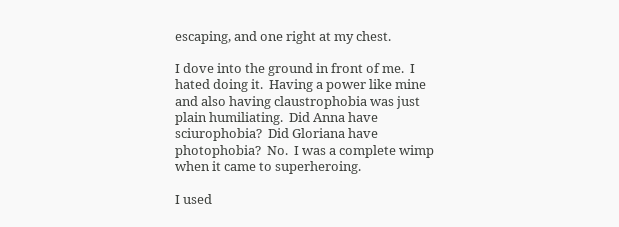escaping, and one right at my chest.

I dove into the ground in front of me.  I hated doing it.  Having a power like mine and also having claustrophobia was just plain humiliating.  Did Anna have sciurophobia?  Did Gloriana have photophobia?  No.  I was a complete wimp when it came to superheroing.

I used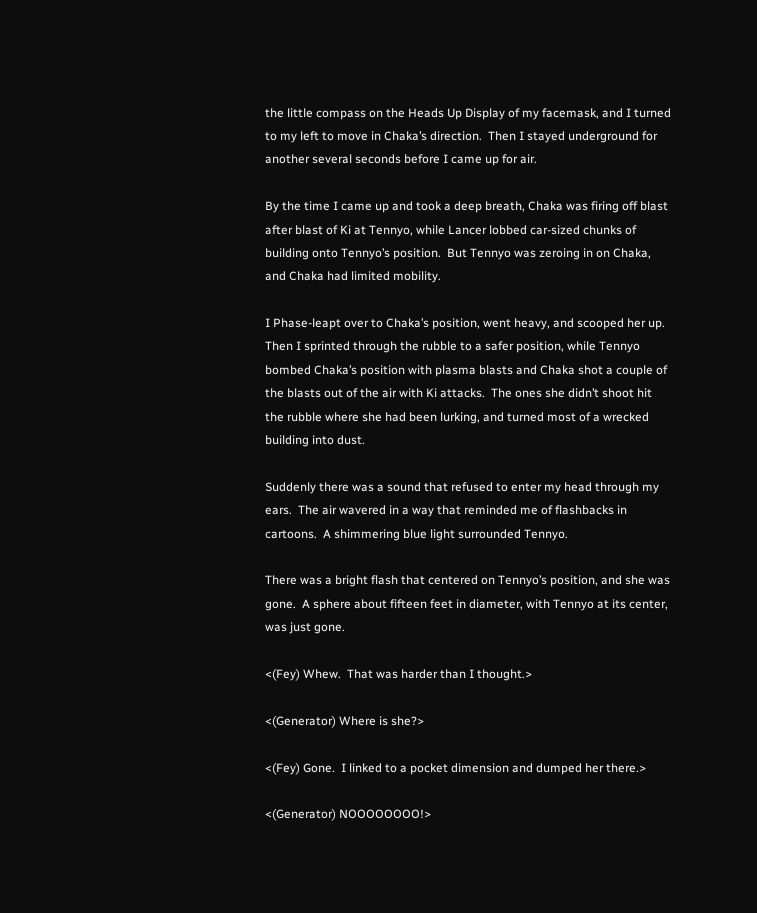the little compass on the Heads Up Display of my facemask, and I turned to my left to move in Chaka’s direction.  Then I stayed underground for another several seconds before I came up for air.

By the time I came up and took a deep breath, Chaka was firing off blast after blast of Ki at Tennyo, while Lancer lobbed car-sized chunks of building onto Tennyo’s position.  But Tennyo was zeroing in on Chaka, and Chaka had limited mobility.

I Phase-leapt over to Chaka’s position, went heavy, and scooped her up.  Then I sprinted through the rubble to a safer position, while Tennyo bombed Chaka’s position with plasma blasts and Chaka shot a couple of the blasts out of the air with Ki attacks.  The ones she didn’t shoot hit the rubble where she had been lurking, and turned most of a wrecked building into dust.

Suddenly there was a sound that refused to enter my head through my ears.  The air wavered in a way that reminded me of flashbacks in cartoons.  A shimmering blue light surrounded Tennyo.

There was a bright flash that centered on Tennyo’s position, and she was gone.  A sphere about fifteen feet in diameter, with Tennyo at its center, was just gone.

<(Fey) Whew.  That was harder than I thought.>

<(Generator) Where is she?>

<(Fey) Gone.  I linked to a pocket dimension and dumped her there.>

<(Generator) NOOOOOOOO!>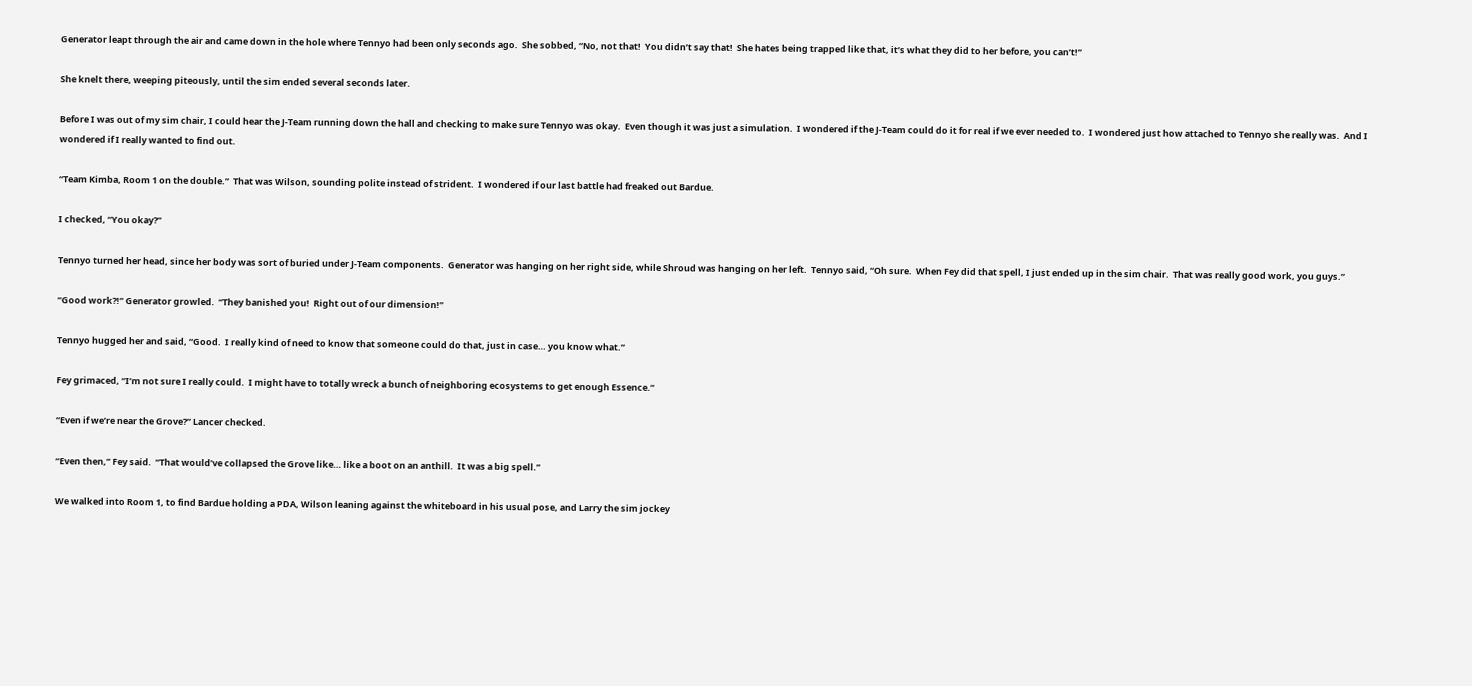Generator leapt through the air and came down in the hole where Tennyo had been only seconds ago.  She sobbed, “No, not that!  You didn’t say that!  She hates being trapped like that, it’s what they did to her before, you can’t!”

She knelt there, weeping piteously, until the sim ended several seconds later.

Before I was out of my sim chair, I could hear the J-Team running down the hall and checking to make sure Tennyo was okay.  Even though it was just a simulation.  I wondered if the J-Team could do it for real if we ever needed to.  I wondered just how attached to Tennyo she really was.  And I wondered if I really wanted to find out.

“Team Kimba, Room 1 on the double.”  That was Wilson, sounding polite instead of strident.  I wondered if our last battle had freaked out Bardue.

I checked, “You okay?”

Tennyo turned her head, since her body was sort of buried under J-Team components.  Generator was hanging on her right side, while Shroud was hanging on her left.  Tennyo said, “Oh sure.  When Fey did that spell, I just ended up in the sim chair.  That was really good work, you guys.”

“Good work?!” Generator growled.  “They banished you!  Right out of our dimension!”

Tennyo hugged her and said, “Good.  I really kind of need to know that someone could do that, just in case… you know what.”

Fey grimaced, “I’m not sure I really could.  I might have to totally wreck a bunch of neighboring ecosystems to get enough Essence.”

“Even if we’re near the Grove?” Lancer checked.

“Even then,” Fey said.  “That would’ve collapsed the Grove like… like a boot on an anthill.  It was a big spell.”

We walked into Room 1, to find Bardue holding a PDA, Wilson leaning against the whiteboard in his usual pose, and Larry the sim jockey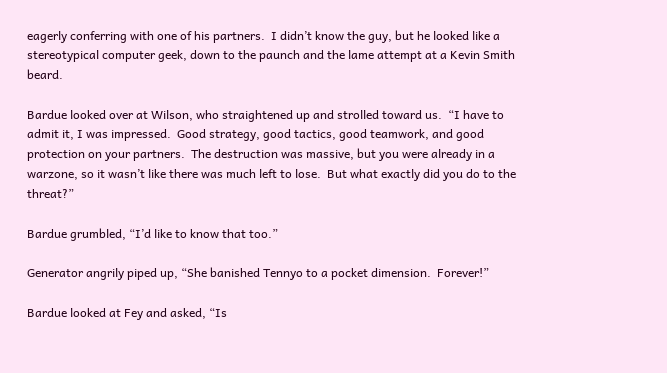eagerly conferring with one of his partners.  I didn’t know the guy, but he looked like a stereotypical computer geek, down to the paunch and the lame attempt at a Kevin Smith beard.

Bardue looked over at Wilson, who straightened up and strolled toward us.  “I have to admit it, I was impressed.  Good strategy, good tactics, good teamwork, and good protection on your partners.  The destruction was massive, but you were already in a warzone, so it wasn’t like there was much left to lose.  But what exactly did you do to the threat?”

Bardue grumbled, “I’d like to know that too.”

Generator angrily piped up, “She banished Tennyo to a pocket dimension.  Forever!”

Bardue looked at Fey and asked, “Is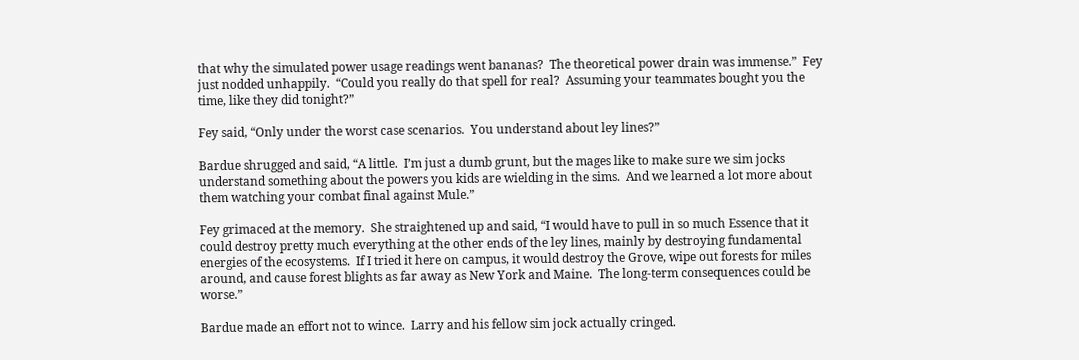that why the simulated power usage readings went bananas?  The theoretical power drain was immense.”  Fey just nodded unhappily.  “Could you really do that spell for real?  Assuming your teammates bought you the time, like they did tonight?”

Fey said, “Only under the worst case scenarios.  You understand about ley lines?”

Bardue shrugged and said, “A little.  I’m just a dumb grunt, but the mages like to make sure we sim jocks understand something about the powers you kids are wielding in the sims.  And we learned a lot more about them watching your combat final against Mule.”

Fey grimaced at the memory.  She straightened up and said, “I would have to pull in so much Essence that it could destroy pretty much everything at the other ends of the ley lines, mainly by destroying fundamental energies of the ecosystems.  If I tried it here on campus, it would destroy the Grove, wipe out forests for miles around, and cause forest blights as far away as New York and Maine.  The long-term consequences could be worse.”

Bardue made an effort not to wince.  Larry and his fellow sim jock actually cringed.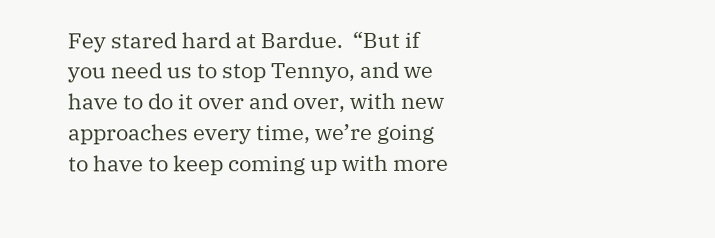Fey stared hard at Bardue.  “But if you need us to stop Tennyo, and we have to do it over and over, with new approaches every time, we’re going to have to keep coming up with more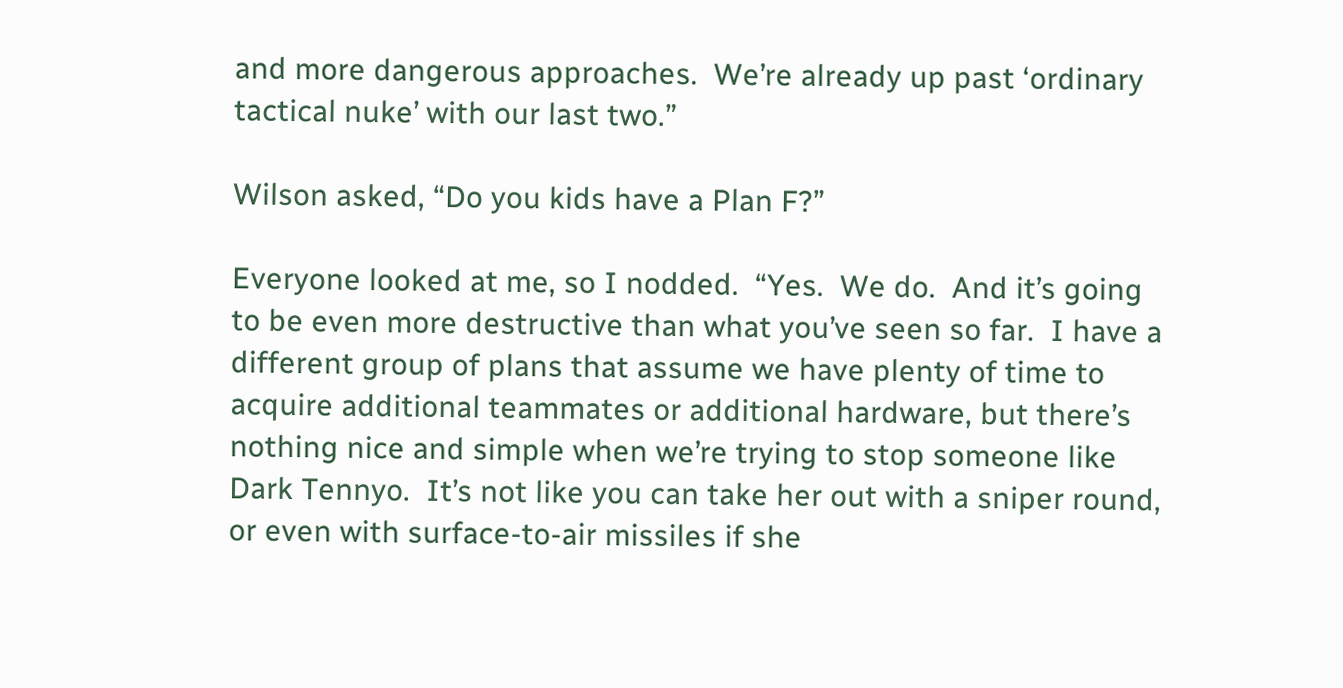and more dangerous approaches.  We’re already up past ‘ordinary tactical nuke’ with our last two.”

Wilson asked, “Do you kids have a Plan F?”

Everyone looked at me, so I nodded.  “Yes.  We do.  And it’s going to be even more destructive than what you’ve seen so far.  I have a different group of plans that assume we have plenty of time to acquire additional teammates or additional hardware, but there’s nothing nice and simple when we’re trying to stop someone like Dark Tennyo.  It’s not like you can take her out with a sniper round, or even with surface-to-air missiles if she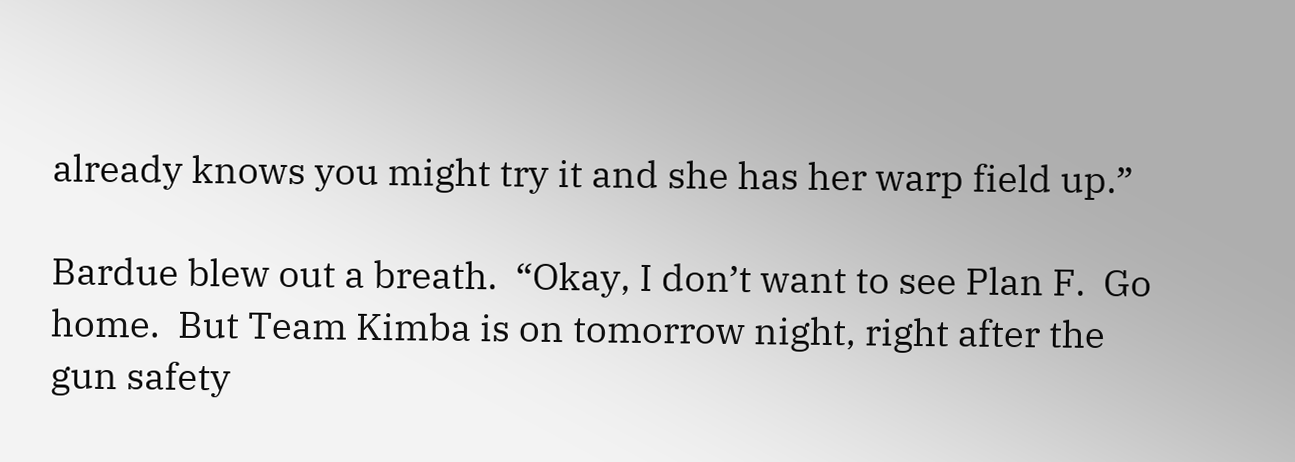already knows you might try it and she has her warp field up.”

Bardue blew out a breath.  “Okay, I don’t want to see Plan F.  Go home.  But Team Kimba is on tomorrow night, right after the gun safety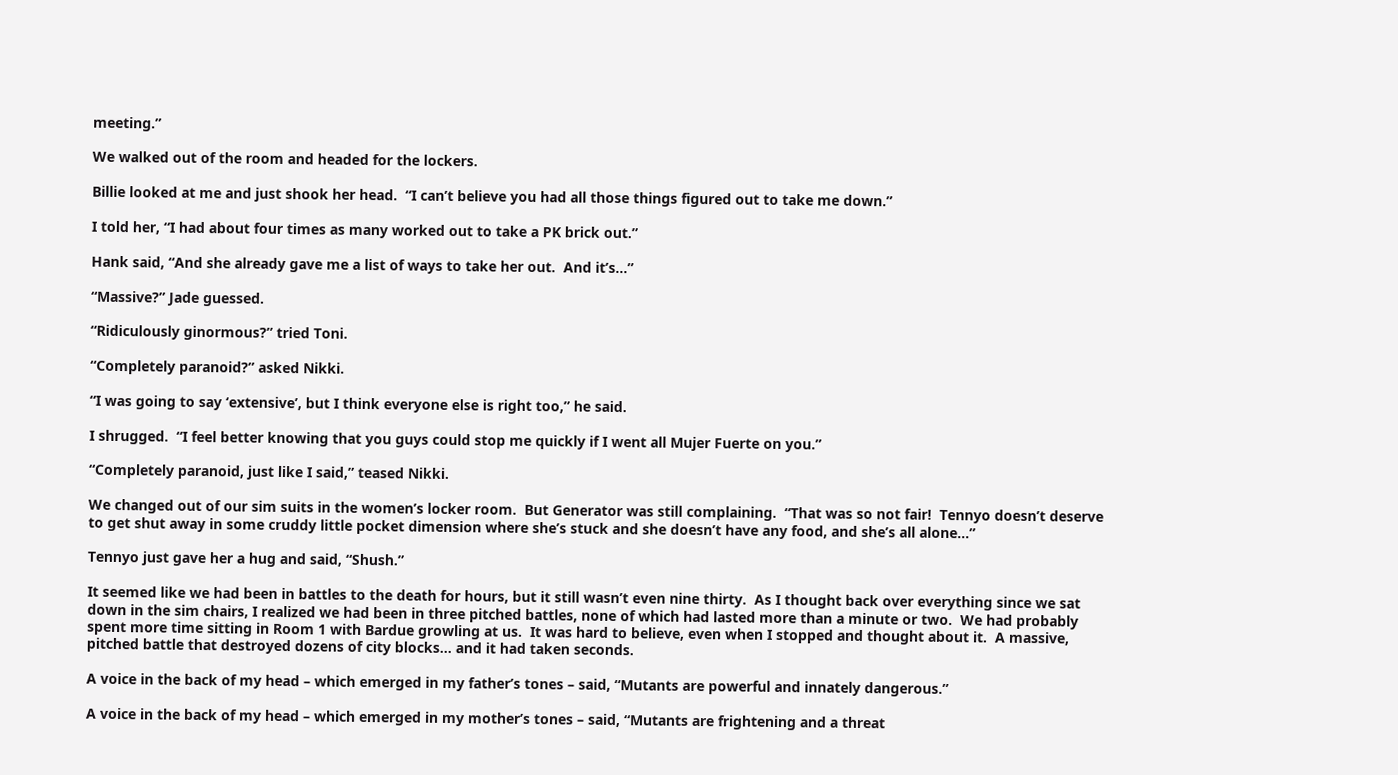meeting.”

We walked out of the room and headed for the lockers.

Billie looked at me and just shook her head.  “I can’t believe you had all those things figured out to take me down.”

I told her, “I had about four times as many worked out to take a PK brick out.”

Hank said, “And she already gave me a list of ways to take her out.  And it’s…”

“Massive?” Jade guessed.

“Ridiculously ginormous?” tried Toni.

“Completely paranoid?” asked Nikki.

“I was going to say ‘extensive’, but I think everyone else is right too,” he said.

I shrugged.  “I feel better knowing that you guys could stop me quickly if I went all Mujer Fuerte on you.”

“Completely paranoid, just like I said,” teased Nikki.

We changed out of our sim suits in the women’s locker room.  But Generator was still complaining.  “That was so not fair!  Tennyo doesn’t deserve to get shut away in some cruddy little pocket dimension where she’s stuck and she doesn’t have any food, and she’s all alone…”

Tennyo just gave her a hug and said, “Shush.”

It seemed like we had been in battles to the death for hours, but it still wasn’t even nine thirty.  As I thought back over everything since we sat down in the sim chairs, I realized we had been in three pitched battles, none of which had lasted more than a minute or two.  We had probably spent more time sitting in Room 1 with Bardue growling at us.  It was hard to believe, even when I stopped and thought about it.  A massive, pitched battle that destroyed dozens of city blocks… and it had taken seconds.

A voice in the back of my head – which emerged in my father’s tones – said, “Mutants are powerful and innately dangerous.”

A voice in the back of my head – which emerged in my mother’s tones – said, “Mutants are frightening and a threat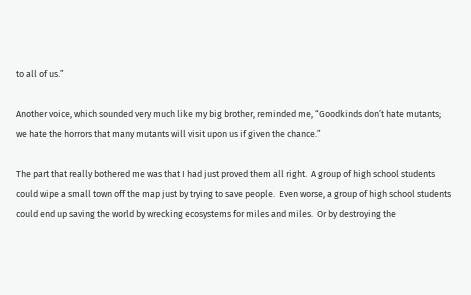to all of us.”

Another voice, which sounded very much like my big brother, reminded me, “Goodkinds don’t hate mutants; we hate the horrors that many mutants will visit upon us if given the chance.”

The part that really bothered me was that I had just proved them all right.  A group of high school students could wipe a small town off the map just by trying to save people.  Even worse, a group of high school students could end up saving the world by wrecking ecosystems for miles and miles.  Or by destroying the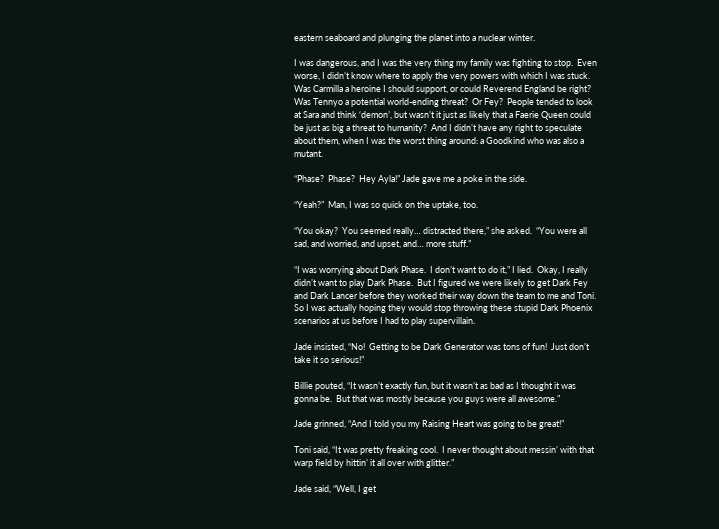eastern seaboard and plunging the planet into a nuclear winter.

I was dangerous, and I was the very thing my family was fighting to stop.  Even worse, I didn’t know where to apply the very powers with which I was stuck.  Was Carmilla a heroine I should support, or could Reverend England be right?  Was Tennyo a potential world-ending threat?  Or Fey?  People tended to look at Sara and think ‘demon’, but wasn’t it just as likely that a Faerie Queen could be just as big a threat to humanity?  And I didn’t have any right to speculate about them, when I was the worst thing around: a Goodkind who was also a mutant.

“Phase?  Phase?  Hey Ayla!” Jade gave me a poke in the side.

“Yeah?”  Man, I was so quick on the uptake, too.

“You okay?  You seemed really… distracted there,” she asked.  “You were all sad, and worried, and upset, and… more stuff.”

“I was worrying about Dark Phase.  I don’t want to do it,” I lied.  Okay, I really didn’t want to play Dark Phase.  But I figured we were likely to get Dark Fey and Dark Lancer before they worked their way down the team to me and Toni.  So I was actually hoping they would stop throwing these stupid Dark Phoenix scenarios at us before I had to play supervillain.

Jade insisted, “No!  Getting to be Dark Generator was tons of fun!  Just don’t take it so serious!”

Billie pouted, “It wasn’t exactly fun, but it wasn’t as bad as I thought it was gonna be.  But that was mostly because you guys were all awesome.”

Jade grinned, “And I told you my Raising Heart was going to be great!”

Toni said, “It was pretty freaking cool.  I never thought about messin’ with that warp field by hittin’ it all over with glitter.”

Jade said, “Well, I get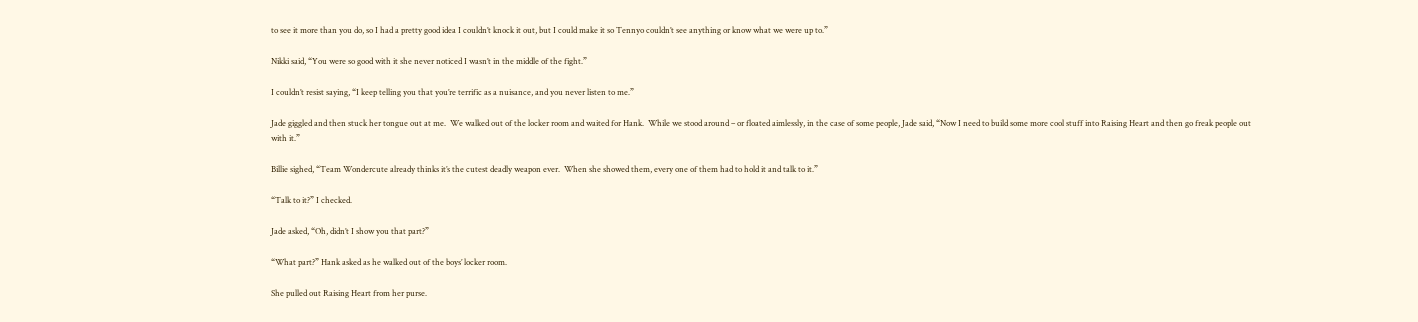to see it more than you do, so I had a pretty good idea I couldn’t knock it out, but I could make it so Tennyo couldn’t see anything or know what we were up to.”

Nikki said, “You were so good with it she never noticed I wasn’t in the middle of the fight.”

I couldn’t resist saying, “I keep telling you that you’re terrific as a nuisance, and you never listen to me.”

Jade giggled and then stuck her tongue out at me.  We walked out of the locker room and waited for Hank.  While we stood around – or floated aimlessly, in the case of some people, Jade said, “Now I need to build some more cool stuff into Raising Heart and then go freak people out with it.”

Billie sighed, “Team Wondercute already thinks it’s the cutest deadly weapon ever.  When she showed them, every one of them had to hold it and talk to it.”

“Talk to it?” I checked.

Jade asked, “Oh, didn’t I show you that part?”

“What part?” Hank asked as he walked out of the boys’ locker room.

She pulled out Raising Heart from her purse.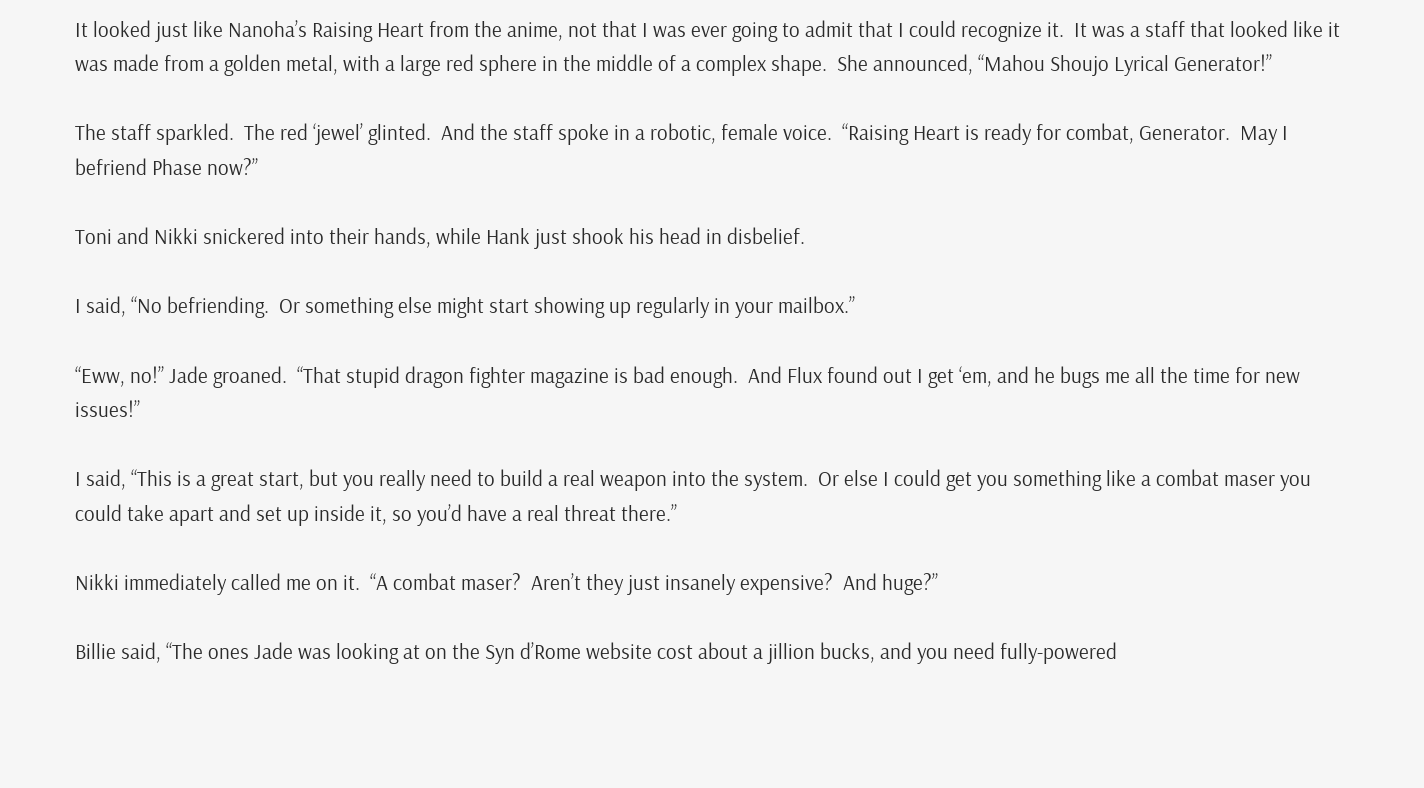It looked just like Nanoha’s Raising Heart from the anime, not that I was ever going to admit that I could recognize it.  It was a staff that looked like it was made from a golden metal, with a large red sphere in the middle of a complex shape.  She announced, “Mahou Shoujo Lyrical Generator!”

The staff sparkled.  The red ‘jewel’ glinted.  And the staff spoke in a robotic, female voice.  “Raising Heart is ready for combat, Generator.  May I befriend Phase now?”

Toni and Nikki snickered into their hands, while Hank just shook his head in disbelief.

I said, “No befriending.  Or something else might start showing up regularly in your mailbox.”

“Eww, no!” Jade groaned.  “That stupid dragon fighter magazine is bad enough.  And Flux found out I get ‘em, and he bugs me all the time for new issues!”

I said, “This is a great start, but you really need to build a real weapon into the system.  Or else I could get you something like a combat maser you could take apart and set up inside it, so you’d have a real threat there.”

Nikki immediately called me on it.  “A combat maser?  Aren’t they just insanely expensive?  And huge?”

Billie said, “The ones Jade was looking at on the Syn d’Rome website cost about a jillion bucks, and you need fully-powered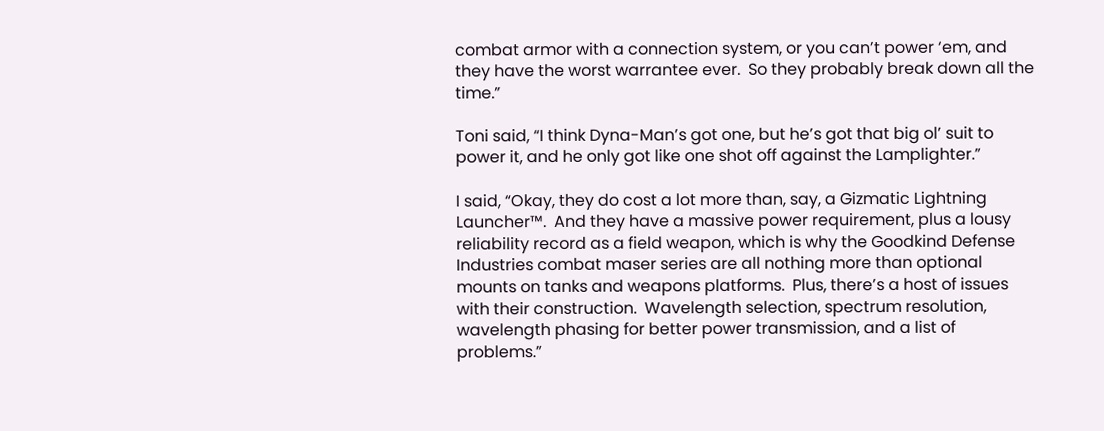combat armor with a connection system, or you can’t power ‘em, and they have the worst warrantee ever.  So they probably break down all the time.”

Toni said, “I think Dyna-Man’s got one, but he’s got that big ol’ suit to power it, and he only got like one shot off against the Lamplighter.”

I said, “Okay, they do cost a lot more than, say, a Gizmatic Lightning Launcher™.  And they have a massive power requirement, plus a lousy reliability record as a field weapon, which is why the Goodkind Defense Industries combat maser series are all nothing more than optional mounts on tanks and weapons platforms.  Plus, there’s a host of issues with their construction.  Wavelength selection, spectrum resolution, wavelength phasing for better power transmission, and a list of problems.”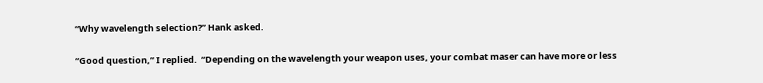“Why wavelength selection?” Hank asked.

“Good question,” I replied.  “Depending on the wavelength your weapon uses, your combat maser can have more or less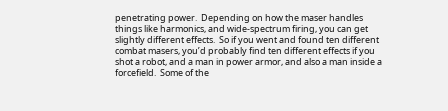penetrating power.  Depending on how the maser handles things like harmonics, and wide-spectrum firing, you can get slightly different effects.  So if you went and found ten different combat masers, you’d probably find ten different effects if you shot a robot, and a man in power armor, and also a man inside a forcefield.  Some of the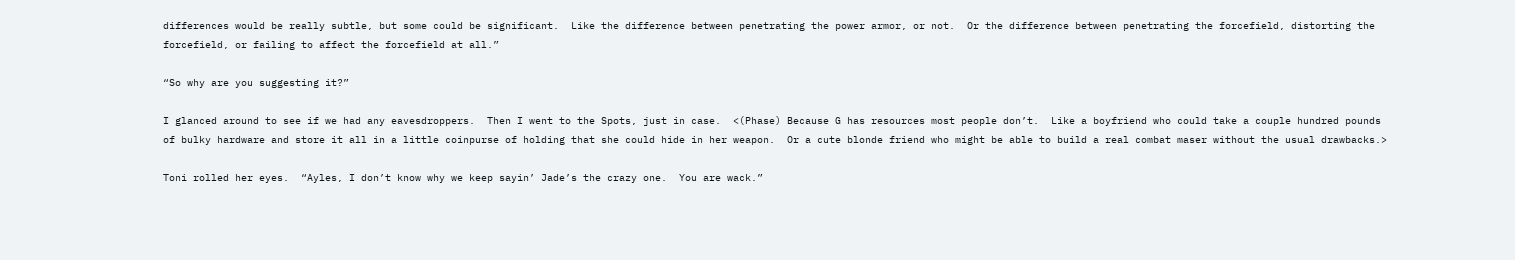differences would be really subtle, but some could be significant.  Like the difference between penetrating the power armor, or not.  Or the difference between penetrating the forcefield, distorting the forcefield, or failing to affect the forcefield at all.”

“So why are you suggesting it?”

I glanced around to see if we had any eavesdroppers.  Then I went to the Spots, just in case.  <(Phase) Because G has resources most people don’t.  Like a boyfriend who could take a couple hundred pounds of bulky hardware and store it all in a little coinpurse of holding that she could hide in her weapon.  Or a cute blonde friend who might be able to build a real combat maser without the usual drawbacks.>

Toni rolled her eyes.  “Ayles, I don’t know why we keep sayin’ Jade’s the crazy one.  You are wack.”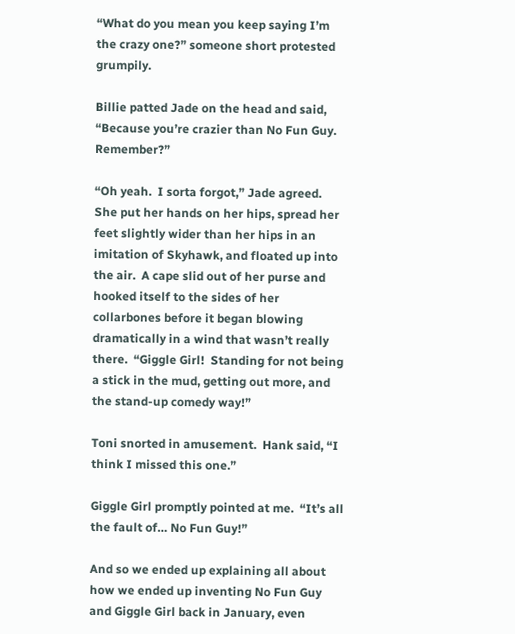“What do you mean you keep saying I’m the crazy one?” someone short protested grumpily.

Billie patted Jade on the head and said, “Because you’re crazier than No Fun Guy.  Remember?”

“Oh yeah.  I sorta forgot,” Jade agreed.  She put her hands on her hips, spread her feet slightly wider than her hips in an imitation of Skyhawk, and floated up into the air.  A cape slid out of her purse and hooked itself to the sides of her collarbones before it began blowing dramatically in a wind that wasn’t really there.  “Giggle Girl!  Standing for not being a stick in the mud, getting out more, and the stand-up comedy way!”

Toni snorted in amusement.  Hank said, “I think I missed this one.”

Giggle Girl promptly pointed at me.  “It’s all the fault of… No Fun Guy!”

And so we ended up explaining all about how we ended up inventing No Fun Guy and Giggle Girl back in January, even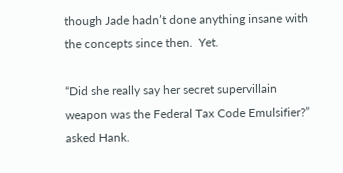though Jade hadn’t done anything insane with the concepts since then.  Yet.

“Did she really say her secret supervillain weapon was the Federal Tax Code Emulsifier?” asked Hank.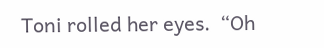Toni rolled her eyes.  “Oh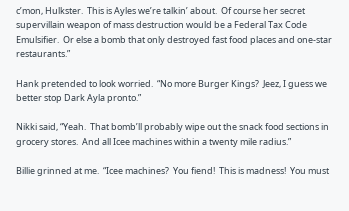c’mon, Hulkster.  This is Ayles we’re talkin’ about.  Of course her secret supervillain weapon of mass destruction would be a Federal Tax Code Emulsifier.  Or else a bomb that only destroyed fast food places and one-star restaurants.”

Hank pretended to look worried.  “No more Burger Kings?  Jeez, I guess we better stop Dark Ayla pronto.”

Nikki said, “Yeah.  That bomb’ll probably wipe out the snack food sections in grocery stores.  And all Icee machines within a twenty mile radius.”

Billie grinned at me.  “Icee machines?  You fiend!  This is madness!  You must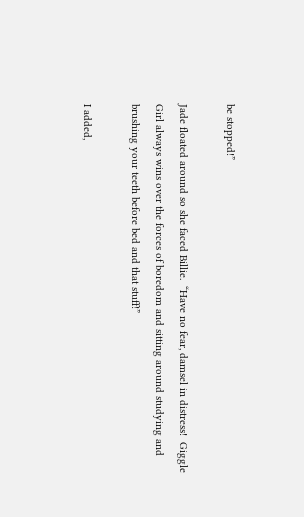be stopped!”

Jade floated around so she faced Billie.  “Have no fear, damsel in distress!  Giggle Girl always wins over the forces of boredom and sitting around studying and brushing your teeth before bed and that stuff!”

I added,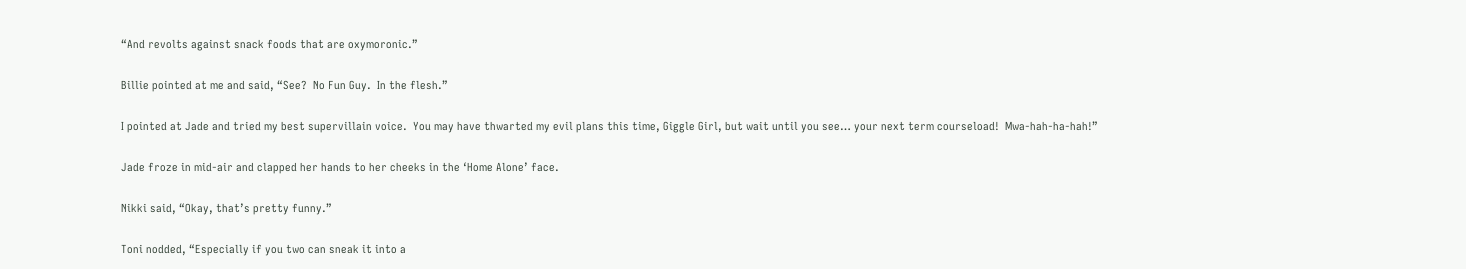“And revolts against snack foods that are oxymoronic.”

Billie pointed at me and said, “See?  No Fun Guy.  In the flesh.”

I pointed at Jade and tried my best supervillain voice.  You may have thwarted my evil plans this time, Giggle Girl, but wait until you see… your next term courseload!  Mwa-hah-ha-hah!”

Jade froze in mid-air and clapped her hands to her cheeks in the ‘Home Alone’ face.

Nikki said, “Okay, that’s pretty funny.”

Toni nodded, “Especially if you two can sneak it into a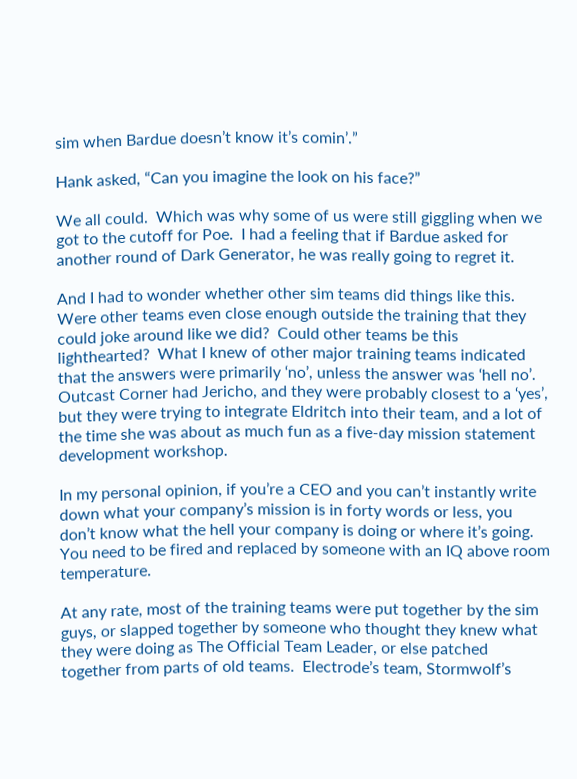sim when Bardue doesn’t know it’s comin’.”

Hank asked, “Can you imagine the look on his face?”

We all could.  Which was why some of us were still giggling when we got to the cutoff for Poe.  I had a feeling that if Bardue asked for another round of Dark Generator, he was really going to regret it.

And I had to wonder whether other sim teams did things like this.  Were other teams even close enough outside the training that they could joke around like we did?  Could other teams be this lighthearted?  What I knew of other major training teams indicated that the answers were primarily ‘no’, unless the answer was ‘hell no’.  Outcast Corner had Jericho, and they were probably closest to a ‘yes’, but they were trying to integrate Eldritch into their team, and a lot of the time she was about as much fun as a five-day mission statement development workshop.

In my personal opinion, if you’re a CEO and you can’t instantly write down what your company’s mission is in forty words or less, you don’t know what the hell your company is doing or where it’s going.  You need to be fired and replaced by someone with an IQ above room temperature.

At any rate, most of the training teams were put together by the sim guys, or slapped together by someone who thought they knew what they were doing as The Official Team Leader, or else patched together from parts of old teams.  Electrode’s team, Stormwolf’s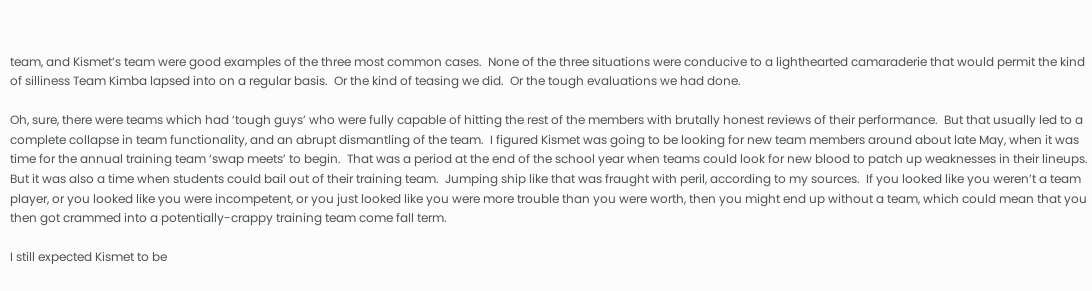team, and Kismet’s team were good examples of the three most common cases.  None of the three situations were conducive to a lighthearted camaraderie that would permit the kind of silliness Team Kimba lapsed into on a regular basis.  Or the kind of teasing we did.  Or the tough evaluations we had done.

Oh, sure, there were teams which had ‘tough guys’ who were fully capable of hitting the rest of the members with brutally honest reviews of their performance.  But that usually led to a complete collapse in team functionality, and an abrupt dismantling of the team.  I figured Kismet was going to be looking for new team members around about late May, when it was time for the annual training team ‘swap meets’ to begin.  That was a period at the end of the school year when teams could look for new blood to patch up weaknesses in their lineups.  But it was also a time when students could bail out of their training team.  Jumping ship like that was fraught with peril, according to my sources.  If you looked like you weren’t a team player, or you looked like you were incompetent, or you just looked like you were more trouble than you were worth, then you might end up without a team, which could mean that you then got crammed into a potentially-crappy training team come fall term.

I still expected Kismet to be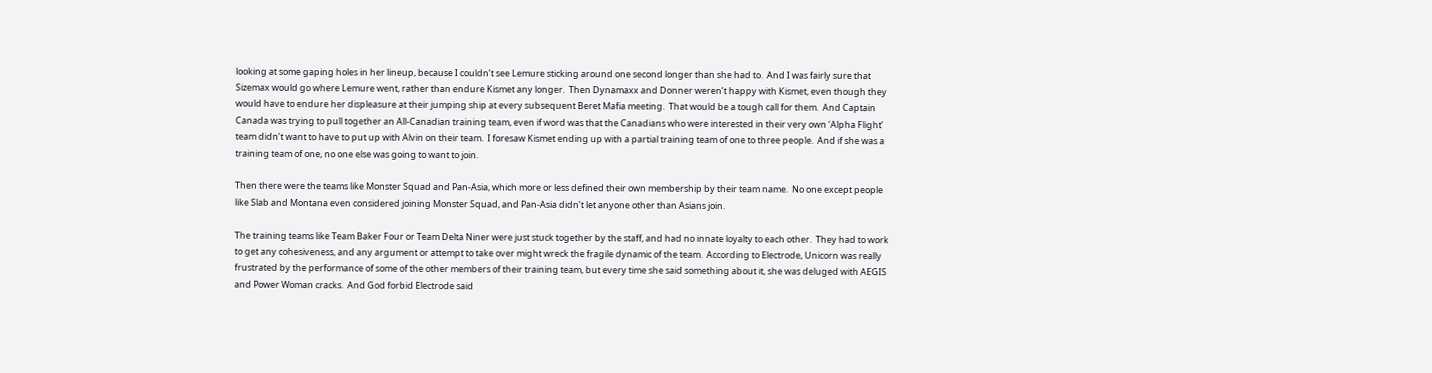looking at some gaping holes in her lineup, because I couldn’t see Lemure sticking around one second longer than she had to.  And I was fairly sure that Sizemax would go where Lemure went, rather than endure Kismet any longer.  Then Dynamaxx and Donner weren’t happy with Kismet, even though they would have to endure her displeasure at their jumping ship at every subsequent Beret Mafia meeting.  That would be a tough call for them.  And Captain Canada was trying to pull together an All-Canadian training team, even if word was that the Canadians who were interested in their very own ‘Alpha Flight’ team didn’t want to have to put up with Alvin on their team.  I foresaw Kismet ending up with a partial training team of one to three people.  And if she was a training team of one, no one else was going to want to join.

Then there were the teams like Monster Squad and Pan-Asia, which more or less defined their own membership by their team name.  No one except people like Slab and Montana even considered joining Monster Squad, and Pan-Asia didn’t let anyone other than Asians join.

The training teams like Team Baker Four or Team Delta Niner were just stuck together by the staff, and had no innate loyalty to each other.  They had to work to get any cohesiveness, and any argument or attempt to take over might wreck the fragile dynamic of the team.  According to Electrode, Unicorn was really frustrated by the performance of some of the other members of their training team, but every time she said something about it, she was deluged with AEGIS and Power Woman cracks.  And God forbid Electrode said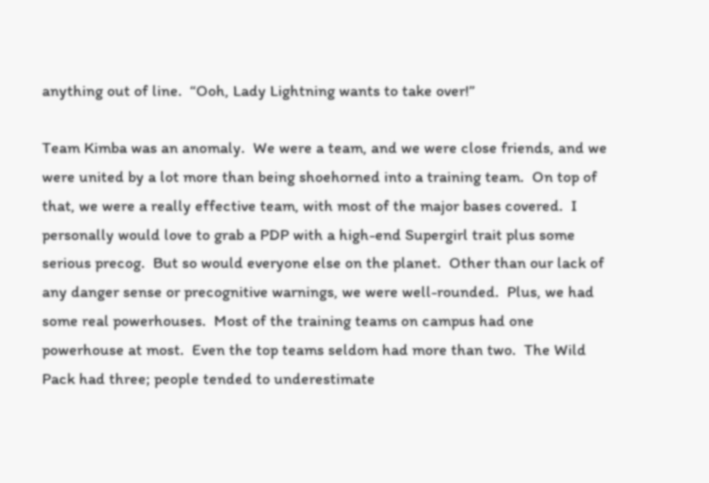anything out of line.  “Ooh, Lady Lightning wants to take over!”

Team Kimba was an anomaly.  We were a team, and we were close friends, and we were united by a lot more than being shoehorned into a training team.  On top of that, we were a really effective team, with most of the major bases covered.  I personally would love to grab a PDP with a high-end Supergirl trait plus some serious precog.  But so would everyone else on the planet.  Other than our lack of any danger sense or precognitive warnings, we were well-rounded.  Plus, we had some real powerhouses.  Most of the training teams on campus had one powerhouse at most.  Even the top teams seldom had more than two.  The Wild Pack had three; people tended to underestimate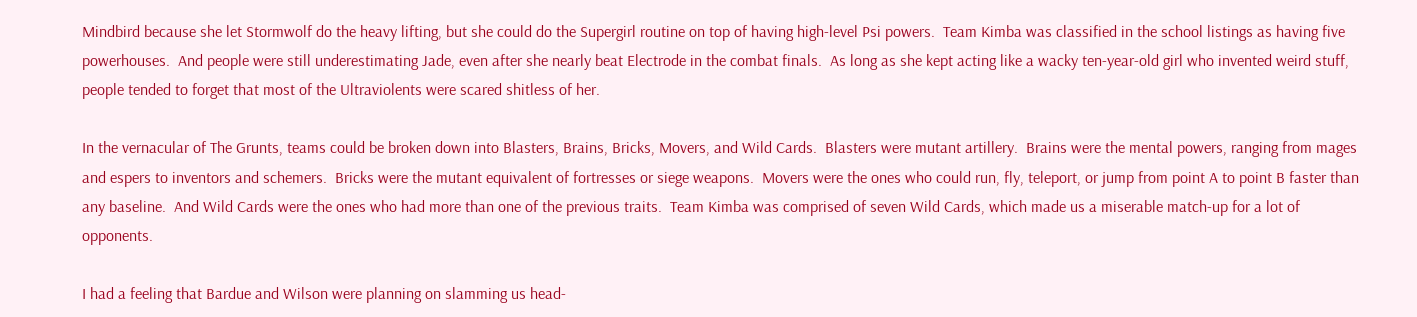Mindbird because she let Stormwolf do the heavy lifting, but she could do the Supergirl routine on top of having high-level Psi powers.  Team Kimba was classified in the school listings as having five powerhouses.  And people were still underestimating Jade, even after she nearly beat Electrode in the combat finals.  As long as she kept acting like a wacky ten-year-old girl who invented weird stuff, people tended to forget that most of the Ultraviolents were scared shitless of her.

In the vernacular of The Grunts, teams could be broken down into Blasters, Brains, Bricks, Movers, and Wild Cards.  Blasters were mutant artillery.  Brains were the mental powers, ranging from mages and espers to inventors and schemers.  Bricks were the mutant equivalent of fortresses or siege weapons.  Movers were the ones who could run, fly, teleport, or jump from point A to point B faster than any baseline.  And Wild Cards were the ones who had more than one of the previous traits.  Team Kimba was comprised of seven Wild Cards, which made us a miserable match-up for a lot of opponents.

I had a feeling that Bardue and Wilson were planning on slamming us head-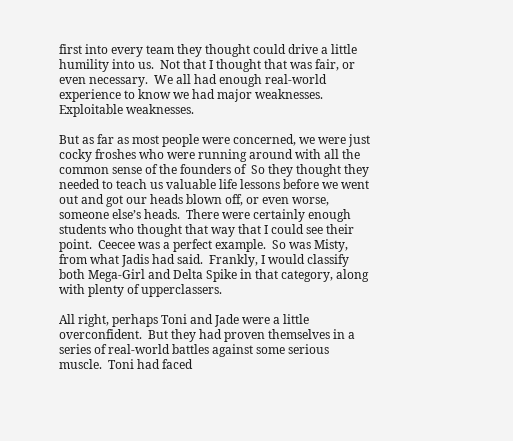first into every team they thought could drive a little humility into us.  Not that I thought that was fair, or even necessary.  We all had enough real-world experience to know we had major weaknesses.  Exploitable weaknesses.

But as far as most people were concerned, we were just cocky froshes who were running around with all the common sense of the founders of  So they thought they needed to teach us valuable life lessons before we went out and got our heads blown off, or even worse, someone else’s heads.  There were certainly enough students who thought that way that I could see their point.  Ceecee was a perfect example.  So was Misty, from what Jadis had said.  Frankly, I would classify both Mega-Girl and Delta Spike in that category, along with plenty of upperclassers.

All right, perhaps Toni and Jade were a little overconfident.  But they had proven themselves in a series of real-world battles against some serious muscle.  Toni had faced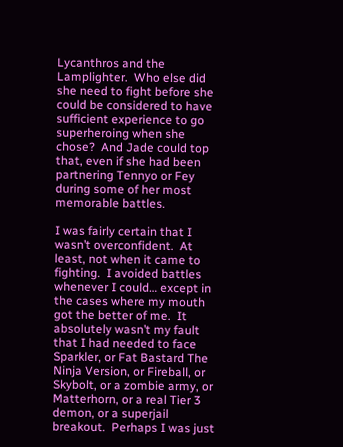Lycanthros and the Lamplighter.  Who else did she need to fight before she could be considered to have sufficient experience to go superheroing when she chose?  And Jade could top that, even if she had been partnering Tennyo or Fey during some of her most memorable battles.

I was fairly certain that I wasn’t overconfident.  At least, not when it came to fighting.  I avoided battles whenever I could… except in the cases where my mouth got the better of me.  It absolutely wasn’t my fault that I had needed to face Sparkler, or Fat Bastard The Ninja Version, or Fireball, or Skybolt, or a zombie army, or Matterhorn, or a real Tier 3 demon, or a superjail breakout.  Perhaps I was just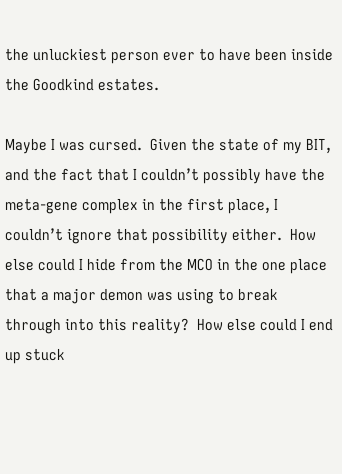the unluckiest person ever to have been inside the Goodkind estates.

Maybe I was cursed.  Given the state of my BIT, and the fact that I couldn’t possibly have the meta-gene complex in the first place, I couldn’t ignore that possibility either.  How else could I hide from the MCO in the one place that a major demon was using to break through into this reality?  How else could I end up stuck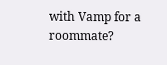with Vamp for a roommate?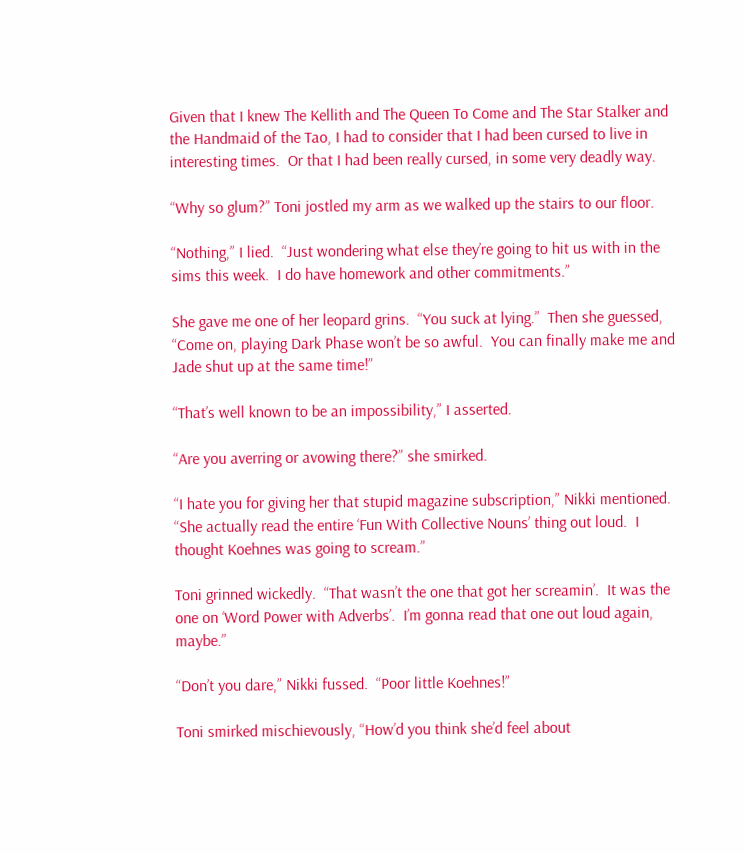Given that I knew The Kellith and The Queen To Come and The Star Stalker and the Handmaid of the Tao, I had to consider that I had been cursed to live in interesting times.  Or that I had been really cursed, in some very deadly way.

“Why so glum?” Toni jostled my arm as we walked up the stairs to our floor.

“Nothing,” I lied.  “Just wondering what else they’re going to hit us with in the sims this week.  I do have homework and other commitments.”

She gave me one of her leopard grins.  “You suck at lying.”  Then she guessed, “Come on, playing Dark Phase won’t be so awful.  You can finally make me and Jade shut up at the same time!”

“That’s well known to be an impossibility,” I asserted.

“Are you averring or avowing there?” she smirked.

“I hate you for giving her that stupid magazine subscription,” Nikki mentioned.  “She actually read the entire ‘Fun With Collective Nouns’ thing out loud.  I thought Koehnes was going to scream.”

Toni grinned wickedly.  “That wasn’t the one that got her screamin’.  It was the one on ‘Word Power with Adverbs’.  I’m gonna read that one out loud again, maybe.”

“Don’t you dare,” Nikki fussed.  “Poor little Koehnes!”

Toni smirked mischievously, “How’d you think she’d feel about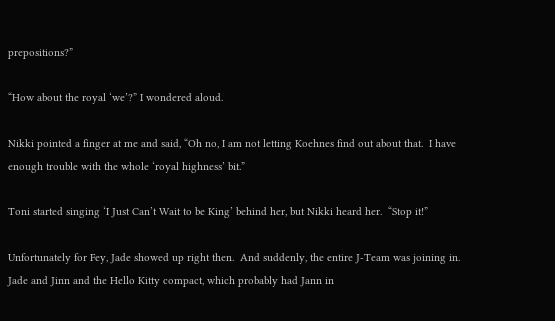prepositions?”

“How about the royal ‘we’?” I wondered aloud.

Nikki pointed a finger at me and said, “Oh no, I am not letting Koehnes find out about that.  I have enough trouble with the whole ‘royal highness’ bit.”

Toni started singing ‘I Just Can’t Wait to be King’ behind her, but Nikki heard her.  “Stop it!”

Unfortunately for Fey, Jade showed up right then.  And suddenly, the entire J-Team was joining in.  Jade and Jinn and the Hello Kitty compact, which probably had Jann in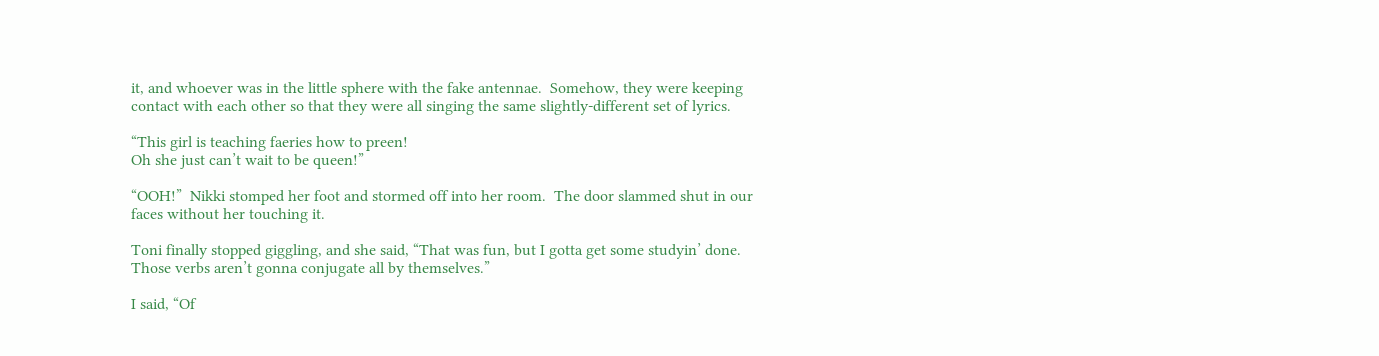it, and whoever was in the little sphere with the fake antennae.  Somehow, they were keeping contact with each other so that they were all singing the same slightly-different set of lyrics.

“This girl is teaching faeries how to preen!
Oh she just can’t wait to be queen!”

“OOH!”  Nikki stomped her foot and stormed off into her room.  The door slammed shut in our faces without her touching it.

Toni finally stopped giggling, and she said, “That was fun, but I gotta get some studyin’ done.  Those verbs aren’t gonna conjugate all by themselves.”

I said, “Of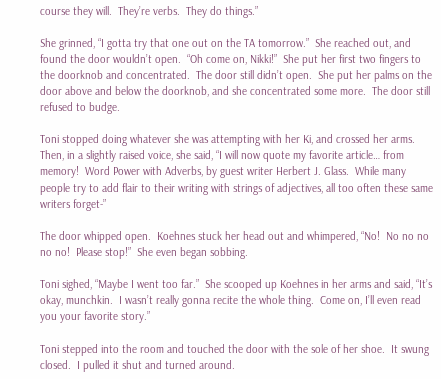course they will.  They’re verbs.  They do things.”

She grinned, “I gotta try that one out on the TA tomorrow.”  She reached out, and found the door wouldn’t open.  “Oh come on, Nikki!”  She put her first two fingers to the doorknob and concentrated.  The door still didn’t open.  She put her palms on the door above and below the doorknob, and she concentrated some more.  The door still refused to budge.

Toni stopped doing whatever she was attempting with her Ki, and crossed her arms.  Then, in a slightly raised voice, she said, “I will now quote my favorite article… from memory!  Word Power with Adverbs, by guest writer Herbert J. Glass.  While many people try to add flair to their writing with strings of adjectives, all too often these same writers forget-”

The door whipped open.  Koehnes stuck her head out and whimpered, “No!  No no no no no!  Please stop!”  She even began sobbing.

Toni sighed, “Maybe I went too far.”  She scooped up Koehnes in her arms and said, “It’s okay, munchkin.  I wasn’t really gonna recite the whole thing.  Come on, I’ll even read you your favorite story.”

Toni stepped into the room and touched the door with the sole of her shoe.  It swung closed.  I pulled it shut and turned around.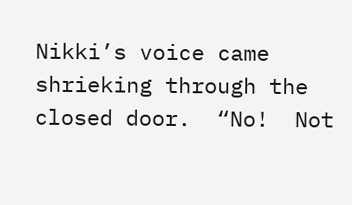Nikki’s voice came shrieking through the closed door.  “No!  Not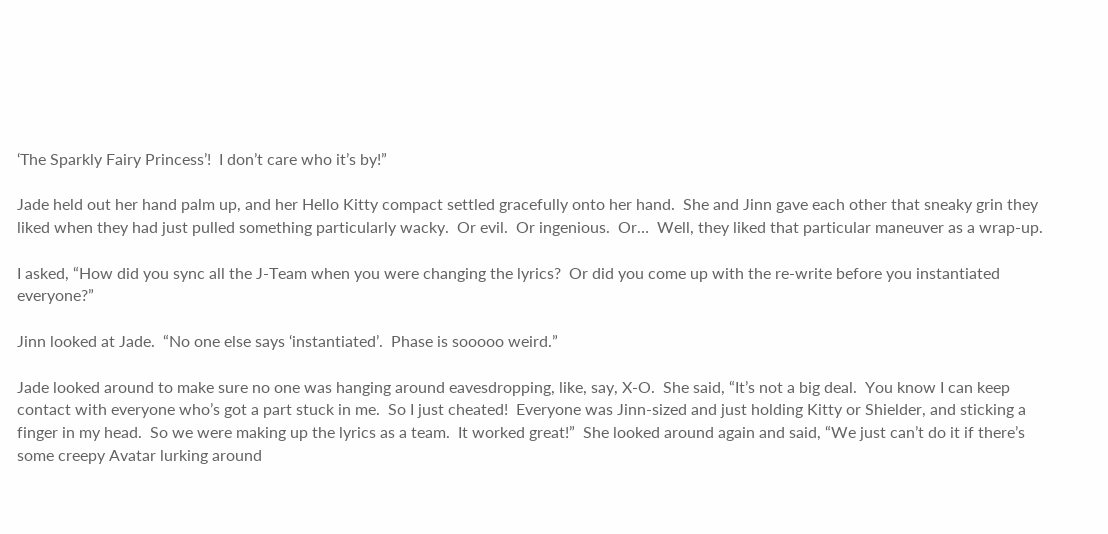‘The Sparkly Fairy Princess’!  I don’t care who it’s by!”

Jade held out her hand palm up, and her Hello Kitty compact settled gracefully onto her hand.  She and Jinn gave each other that sneaky grin they liked when they had just pulled something particularly wacky.  Or evil.  Or ingenious.  Or…  Well, they liked that particular maneuver as a wrap-up.

I asked, “How did you sync all the J-Team when you were changing the lyrics?  Or did you come up with the re-write before you instantiated everyone?”

Jinn looked at Jade.  “No one else says ‘instantiated’.  Phase is sooooo weird.”

Jade looked around to make sure no one was hanging around eavesdropping, like, say, X-O.  She said, “It’s not a big deal.  You know I can keep contact with everyone who’s got a part stuck in me.  So I just cheated!  Everyone was Jinn-sized and just holding Kitty or Shielder, and sticking a finger in my head.  So we were making up the lyrics as a team.  It worked great!”  She looked around again and said, “We just can’t do it if there’s some creepy Avatar lurking around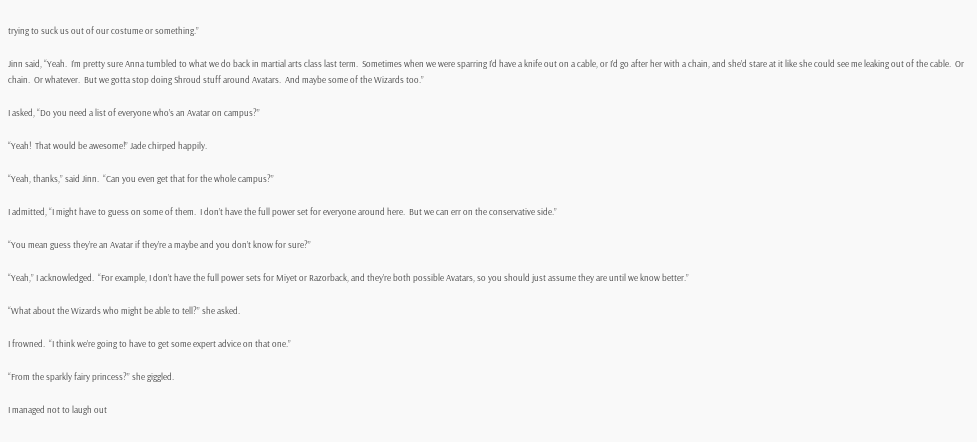trying to suck us out of our costume or something.”

Jinn said, “Yeah.  I’m pretty sure Anna tumbled to what we do back in martial arts class last term.  Sometimes when we were sparring I’d have a knife out on a cable, or I’d go after her with a chain, and she’d stare at it like she could see me leaking out of the cable.  Or chain.  Or whatever.  But we gotta stop doing Shroud stuff around Avatars.  And maybe some of the Wizards too.”

I asked, “Do you need a list of everyone who’s an Avatar on campus?”

“Yeah!  That would be awesome!” Jade chirped happily.

“Yeah, thanks,” said Jinn.  “Can you even get that for the whole campus?”

I admitted, “I might have to guess on some of them.  I don’t have the full power set for everyone around here.  But we can err on the conservative side.”

“You mean guess they’re an Avatar if they’re a maybe and you don’t know for sure?”

“Yeah,” I acknowledged.  “For example, I don’t have the full power sets for Miyet or Razorback, and they’re both possible Avatars, so you should just assume they are until we know better.”

“What about the Wizards who might be able to tell?” she asked.

I frowned.  “I think we’re going to have to get some expert advice on that one.”

“From the sparkly fairy princess?” she giggled.

I managed not to laugh out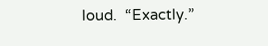loud.  “Exactly.”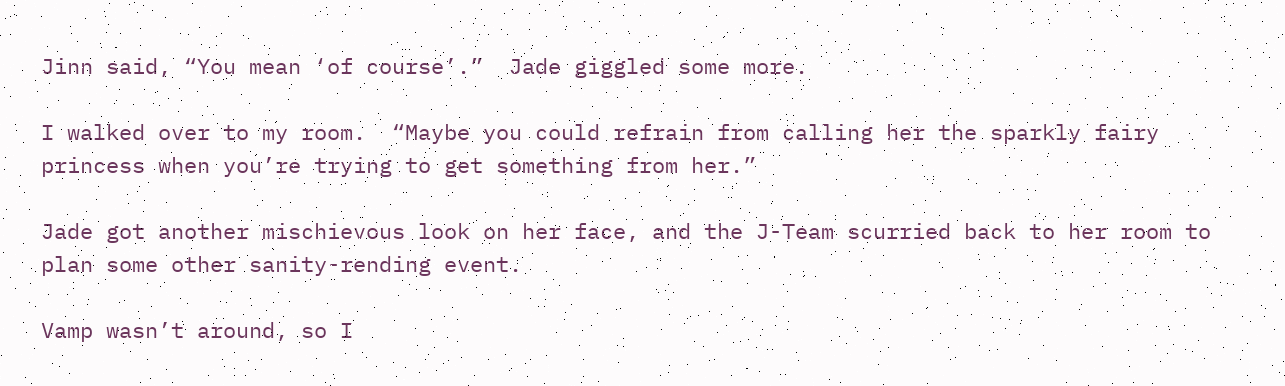Jinn said, “You mean ‘of course’.”  Jade giggled some more.

I walked over to my room.  “Maybe you could refrain from calling her the sparkly fairy princess when you’re trying to get something from her.”

Jade got another mischievous look on her face, and the J-Team scurried back to her room to plan some other sanity-rending event.

Vamp wasn’t around, so I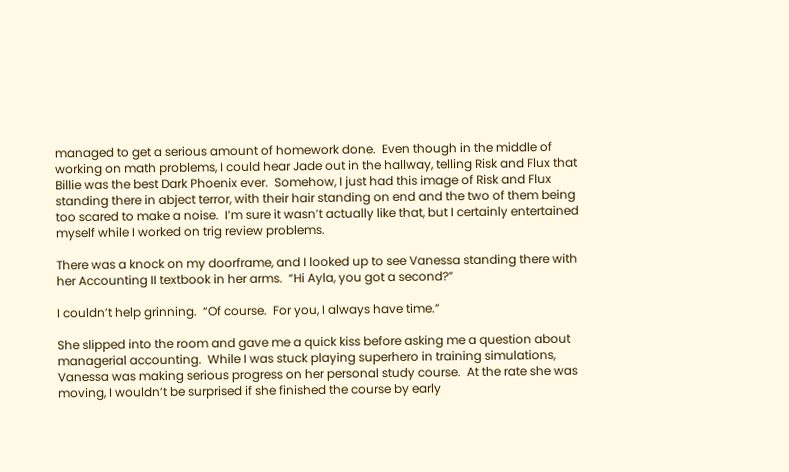managed to get a serious amount of homework done.  Even though in the middle of working on math problems, I could hear Jade out in the hallway, telling Risk and Flux that Billie was the best Dark Phoenix ever.  Somehow, I just had this image of Risk and Flux standing there in abject terror, with their hair standing on end and the two of them being too scared to make a noise.  I’m sure it wasn’t actually like that, but I certainly entertained myself while I worked on trig review problems.

There was a knock on my doorframe, and I looked up to see Vanessa standing there with her Accounting II textbook in her arms.  “Hi Ayla, you got a second?”

I couldn’t help grinning.  “Of course.  For you, I always have time.”

She slipped into the room and gave me a quick kiss before asking me a question about managerial accounting.  While I was stuck playing superhero in training simulations, Vanessa was making serious progress on her personal study course.  At the rate she was moving, I wouldn’t be surprised if she finished the course by early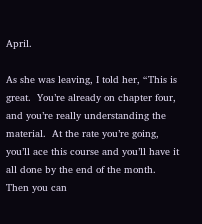April.

As she was leaving, I told her, “This is great.  You’re already on chapter four, and you’re really understanding the material.  At the rate you’re going, you’ll ace this course and you’ll have it all done by the end of the month.  Then you can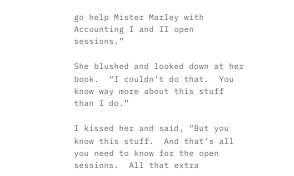go help Mister Marley with Accounting I and II open sessions.”

She blushed and looked down at her book.  “I couldn’t do that.  You know way more about this stuff than I do.”

I kissed her and said, “But you know this stuff.  And that’s all you need to know for the open sessions.  All that extra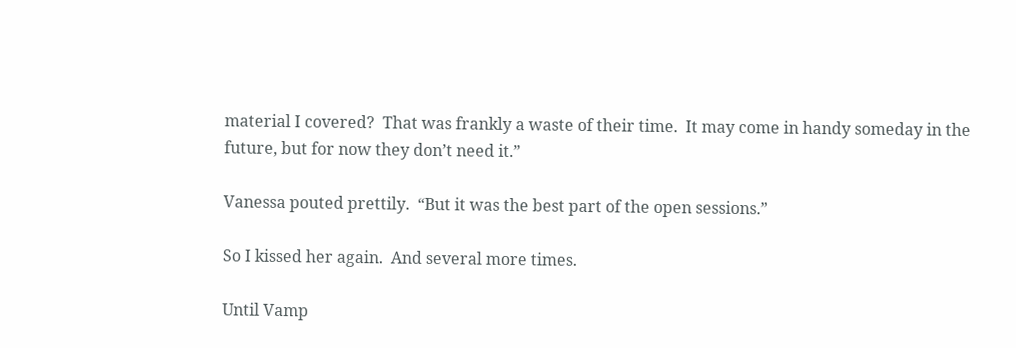material I covered?  That was frankly a waste of their time.  It may come in handy someday in the future, but for now they don’t need it.”

Vanessa pouted prettily.  “But it was the best part of the open sessions.”

So I kissed her again.  And several more times.

Until Vamp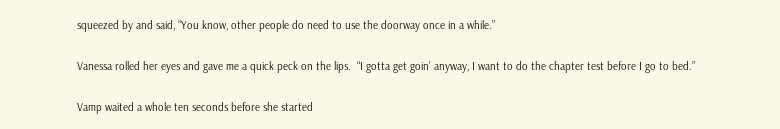squeezed by and said, “You know, other people do need to use the doorway once in a while.”

Vanessa rolled her eyes and gave me a quick peck on the lips.  “I gotta get goin’ anyway, I want to do the chapter test before I go to bed.”

Vamp waited a whole ten seconds before she started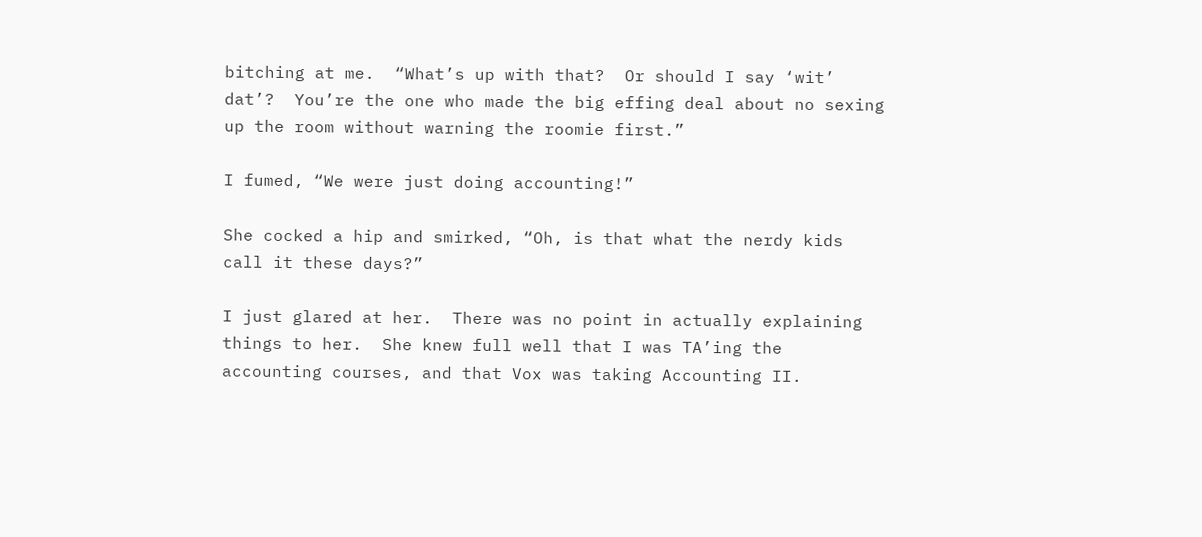bitching at me.  “What’s up with that?  Or should I say ‘wit’ dat’?  You’re the one who made the big effing deal about no sexing up the room without warning the roomie first.”

I fumed, “We were just doing accounting!”

She cocked a hip and smirked, “Oh, is that what the nerdy kids call it these days?”

I just glared at her.  There was no point in actually explaining things to her.  She knew full well that I was TA’ing the accounting courses, and that Vox was taking Accounting II.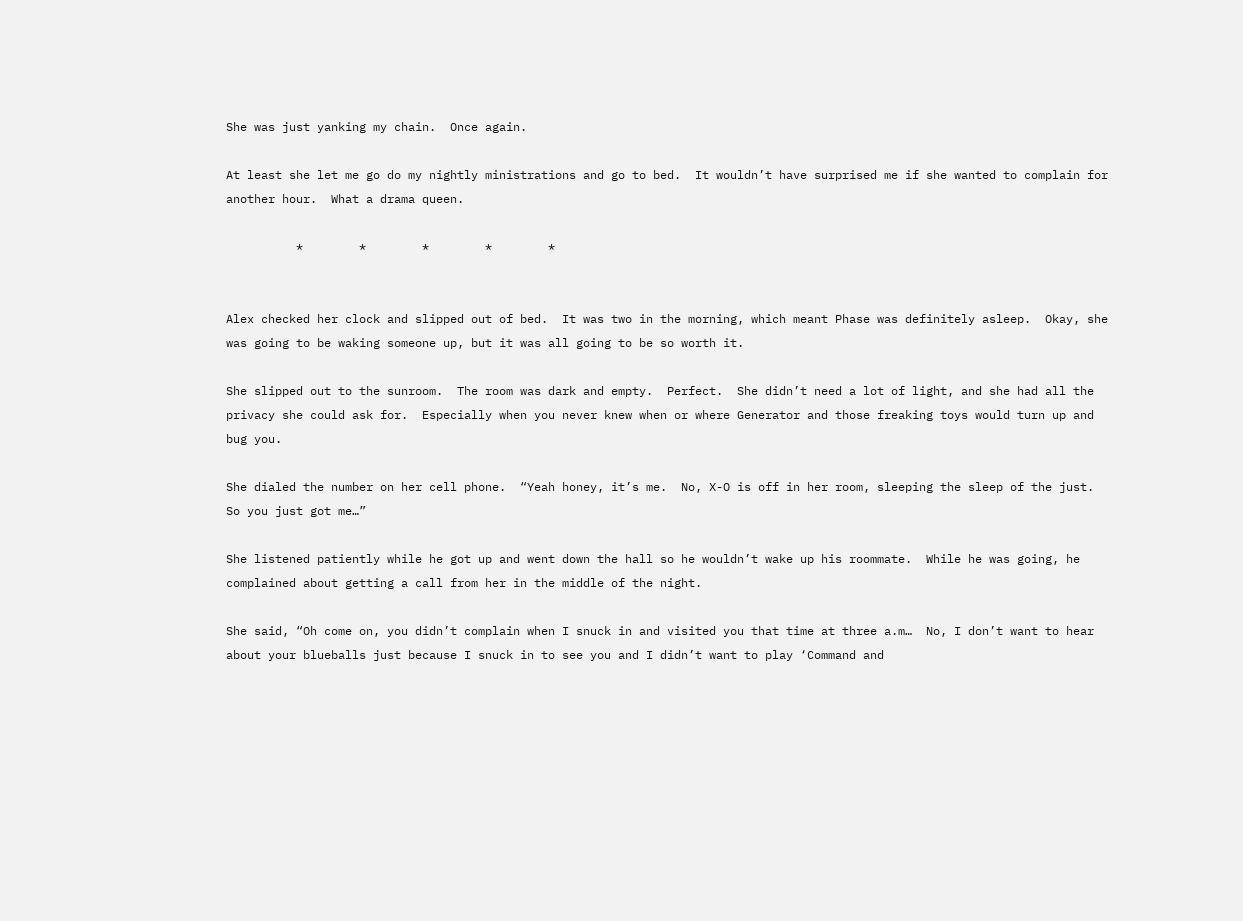She was just yanking my chain.  Once again.

At least she let me go do my nightly ministrations and go to bed.  It wouldn’t have surprised me if she wanted to complain for another hour.  What a drama queen.

          *        *        *        *        *


Alex checked her clock and slipped out of bed.  It was two in the morning, which meant Phase was definitely asleep.  Okay, she was going to be waking someone up, but it was all going to be so worth it.

She slipped out to the sunroom.  The room was dark and empty.  Perfect.  She didn’t need a lot of light, and she had all the privacy she could ask for.  Especially when you never knew when or where Generator and those freaking toys would turn up and bug you.

She dialed the number on her cell phone.  “Yeah honey, it’s me.  No, X-O is off in her room, sleeping the sleep of the just.  So you just got me…”

She listened patiently while he got up and went down the hall so he wouldn’t wake up his roommate.  While he was going, he complained about getting a call from her in the middle of the night.

She said, “Oh come on, you didn’t complain when I snuck in and visited you that time at three a.m…  No, I don’t want to hear about your blueballs just because I snuck in to see you and I didn’t want to play ‘Command and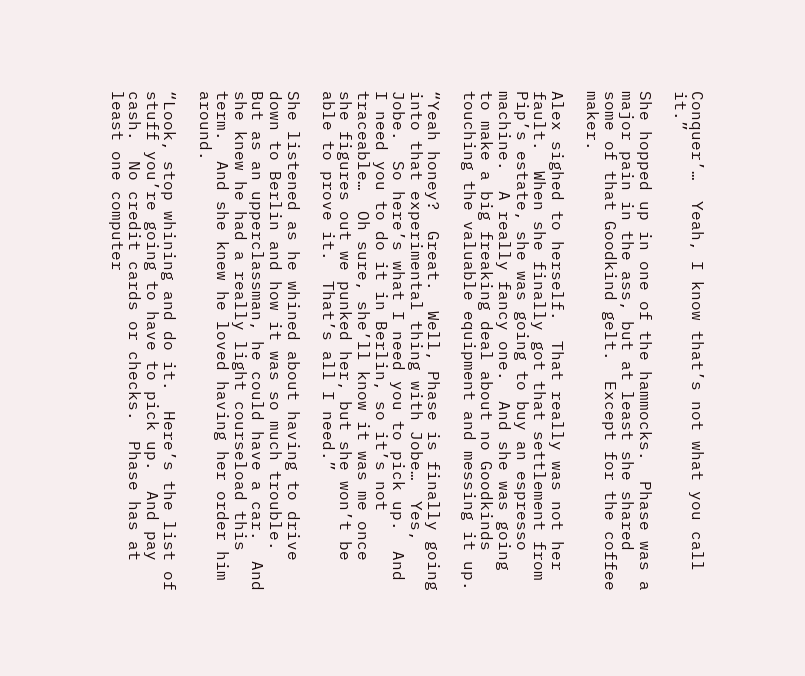Conquer’…  Yeah, I know that’s not what you call it.”

She hopped up in one of the hammocks.  Phase was a major pain in the ass, but at least she shared some of that Goodkind gelt.  Except for the coffee maker.

Alex sighed to herself.  That really was not her fault.  When she finally got that settlement from Pip’s estate, she was going to buy an espresso machine.  A really fancy one.  And she was going to make a big freaking deal about no Goodkinds touching the valuable equipment and messing it up.

“Yeah honey?  Great.  Well, Phase is finally going into that experimental thing with Jobe…  Yes, Jobe.  So here’s what I need you to pick up.  And I need you to do it in Berlin, so it’s not traceable…  Oh sure, she’ll know it was me once she figures out we punked her, but she won’t be able to prove it.  That’s all I need.”

She listened as he whined about having to drive down to Berlin and how it was so much trouble.  But as an upperclassman, he could have a car.  And she knew he had a really light courseload this term.  And she knew he loved having her order him around.

“Look, stop whining and do it.  Here’s the list of stuff you’re going to have to pick up.  And pay cash.  No credit cards or checks.  Phase has at least one computer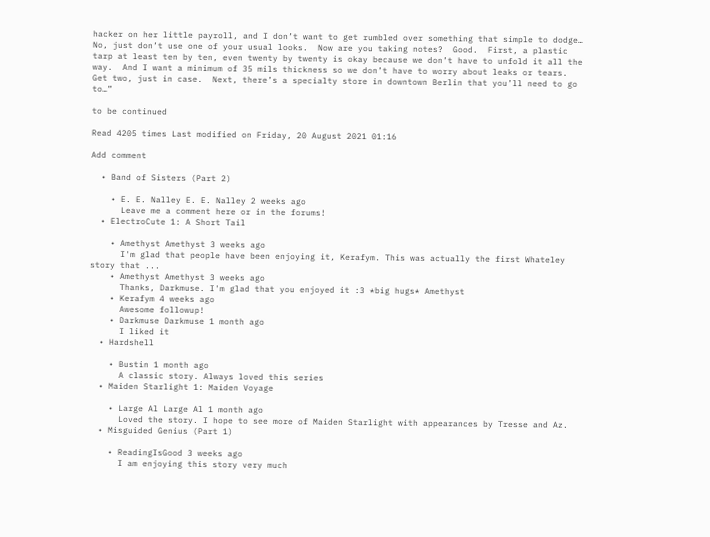hacker on her little payroll, and I don’t want to get rumbled over something that simple to dodge…  No, just don’t use one of your usual looks.  Now are you taking notes?  Good.  First, a plastic tarp at least ten by ten, even twenty by twenty is okay because we don’t have to unfold it all the way.  And I want a minimum of 35 mils thickness so we don’t have to worry about leaks or tears.  Get two, just in case.  Next, there’s a specialty store in downtown Berlin that you’ll need to go to…”

to be continued

Read 4205 times Last modified on Friday, 20 August 2021 01:16

Add comment

  • Band of Sisters (Part 2)

    • E. E. Nalley E. E. Nalley 2 weeks ago
      Leave me a comment here or in the forums!
  • ElectroCute 1: A Short Tail

    • Amethyst Amethyst 3 weeks ago
      I'm glad that people have been enjoying it, Kerafym. This was actually the first Whateley story that ...
    • Amethyst Amethyst 3 weeks ago
      Thanks, Darkmuse. I'm glad that you enjoyed it :3 *big hugs* Amethyst
    • Kerafym 4 weeks ago
      Awesome followup!
    • Darkmuse Darkmuse 1 month ago
      I liked it
  • Hardshell

    • Bustin 1 month ago
      A classic story. Always loved this series
  • Maiden Starlight 1: Maiden Voyage

    • Large Al Large Al 1 month ago
      Loved the story. I hope to see more of Maiden Starlight with appearances by Tresse and Az.
  • Misguided Genius (Part 1)

    • ReadingIsGood 3 weeks ago
      I am enjoying this story very much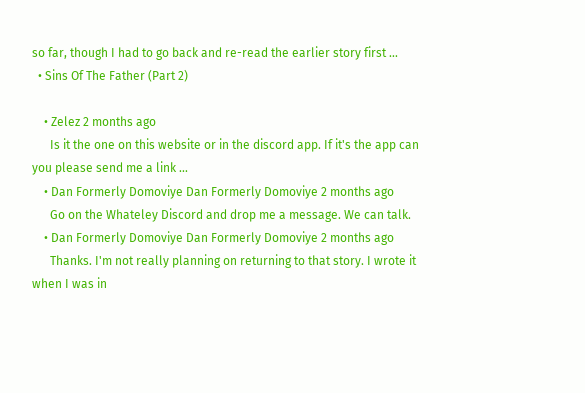so far, though I had to go back and re-read the earlier story first ...
  • Sins Of The Father (Part 2)

    • Zelez 2 months ago
      Is it the one on this website or in the discord app. If it's the app can you please send me a link ...
    • Dan Formerly Domoviye Dan Formerly Domoviye 2 months ago
      Go on the Whateley Discord and drop me a message. We can talk.
    • Dan Formerly Domoviye Dan Formerly Domoviye 2 months ago
      Thanks. I'm not really planning on returning to that story. I wrote it when I was in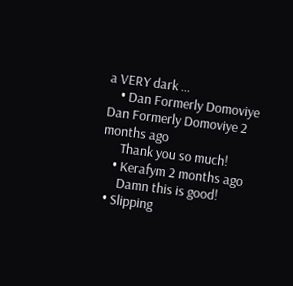a VERY dark ...
    • Dan Formerly Domoviye Dan Formerly Domoviye 2 months ago
      Thank you so much!
    • Kerafym 2 months ago
      Damn this is good!
  • Slipping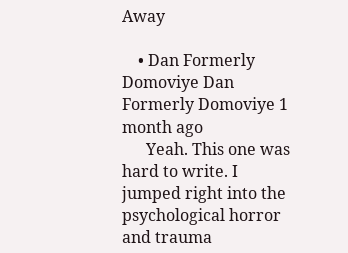Away

    • Dan Formerly Domoviye Dan Formerly Domoviye 1 month ago
      Yeah. This one was hard to write. I jumped right into the psychological horror and trauma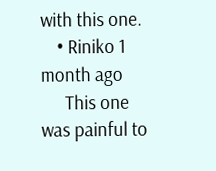with this one.
    • Riniko 1 month ago
      This one was painful to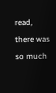read, there was so much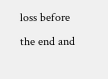loss before the end and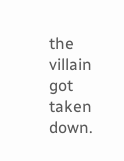the villain got taken down.